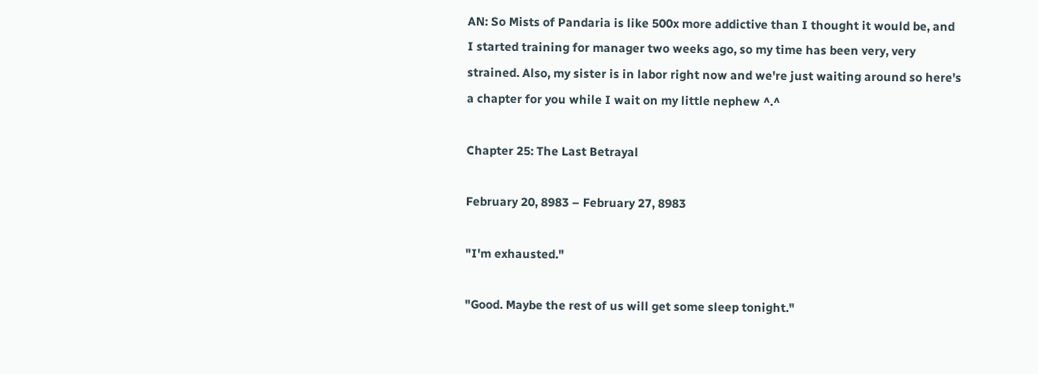AN: So Mists of Pandaria is like 500x more addictive than I thought it would be, and I started training for manager two weeks ago, so my time has been very, very strained. Also, my sister is in labor right now and we're just waiting around so here's a chapter for you while I wait on my little nephew ^.^

Chapter 25: The Last Betrayal

February 20, 8983 – February 27, 8983

"I'm exhausted."

"Good. Maybe the rest of us will get some sleep tonight."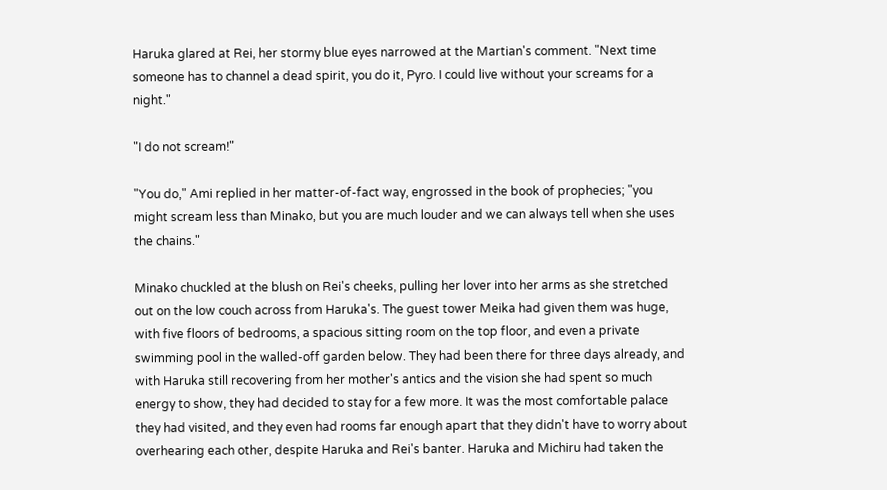Haruka glared at Rei, her stormy blue eyes narrowed at the Martian's comment. "Next time someone has to channel a dead spirit, you do it, Pyro. I could live without your screams for a night."

"I do not scream!"

"You do," Ami replied in her matter-of-fact way, engrossed in the book of prophecies; "you might scream less than Minako, but you are much louder and we can always tell when she uses the chains."

Minako chuckled at the blush on Rei's cheeks, pulling her lover into her arms as she stretched out on the low couch across from Haruka's. The guest tower Meika had given them was huge, with five floors of bedrooms, a spacious sitting room on the top floor, and even a private swimming pool in the walled-off garden below. They had been there for three days already, and with Haruka still recovering from her mother's antics and the vision she had spent so much energy to show, they had decided to stay for a few more. It was the most comfortable palace they had visited, and they even had rooms far enough apart that they didn't have to worry about overhearing each other, despite Haruka and Rei's banter. Haruka and Michiru had taken the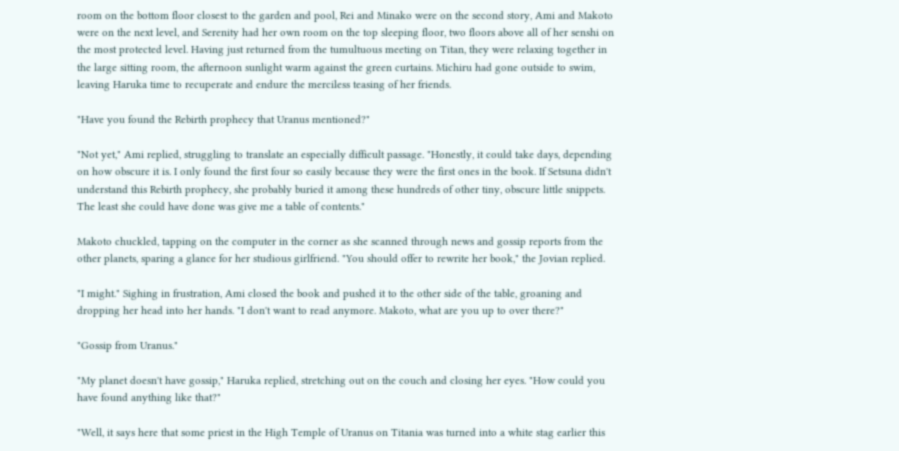room on the bottom floor closest to the garden and pool, Rei and Minako were on the second story, Ami and Makoto were on the next level, and Serenity had her own room on the top sleeping floor, two floors above all of her senshi on the most protected level. Having just returned from the tumultuous meeting on Titan, they were relaxing together in the large sitting room, the afternoon sunlight warm against the green curtains. Michiru had gone outside to swim, leaving Haruka time to recuperate and endure the merciless teasing of her friends.

"Have you found the Rebirth prophecy that Uranus mentioned?"

"Not yet," Ami replied, struggling to translate an especially difficult passage. "Honestly, it could take days, depending on how obscure it is. I only found the first four so easily because they were the first ones in the book. If Setsuna didn't understand this Rebirth prophecy, she probably buried it among these hundreds of other tiny, obscure little snippets. The least she could have done was give me a table of contents."

Makoto chuckled, tapping on the computer in the corner as she scanned through news and gossip reports from the other planets, sparing a glance for her studious girlfriend. "You should offer to rewrite her book," the Jovian replied.

"I might." Sighing in frustration, Ami closed the book and pushed it to the other side of the table, groaning and dropping her head into her hands. "I don't want to read anymore. Makoto, what are you up to over there?"

"Gossip from Uranus."

"My planet doesn't have gossip," Haruka replied, stretching out on the couch and closing her eyes. "How could you have found anything like that?"

"Well, it says here that some priest in the High Temple of Uranus on Titania was turned into a white stag earlier this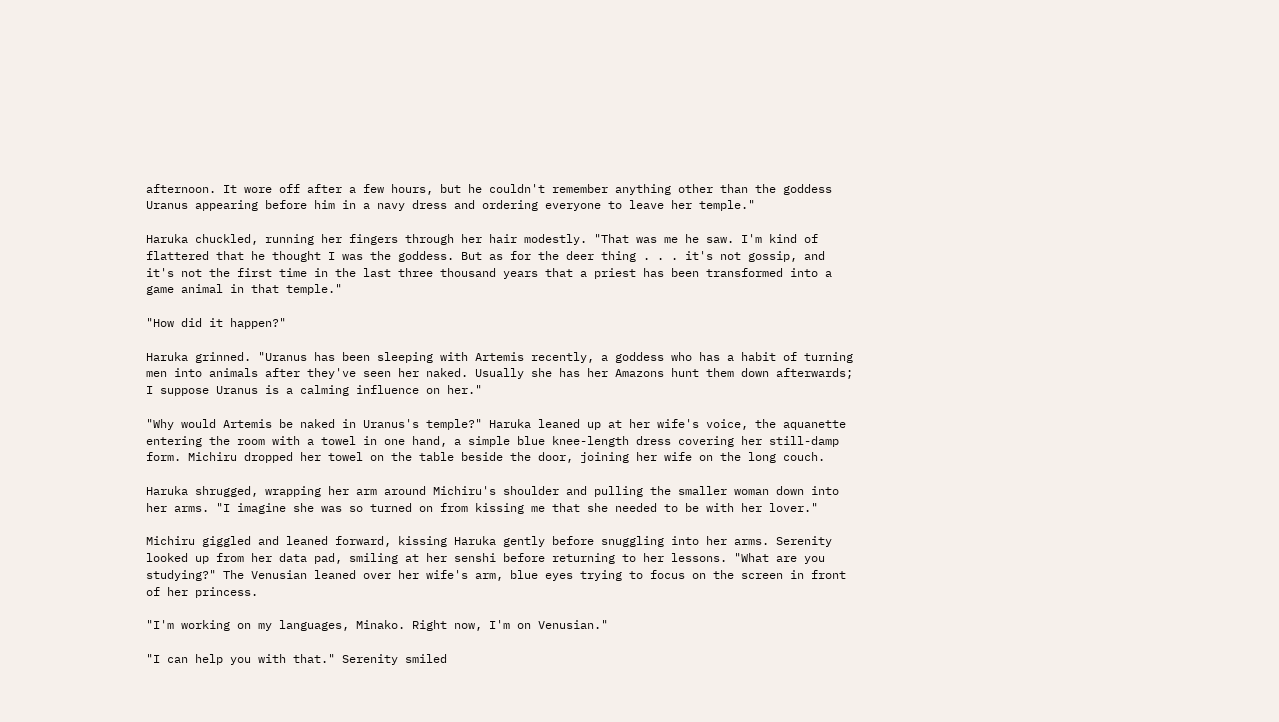afternoon. It wore off after a few hours, but he couldn't remember anything other than the goddess Uranus appearing before him in a navy dress and ordering everyone to leave her temple."

Haruka chuckled, running her fingers through her hair modestly. "That was me he saw. I'm kind of flattered that he thought I was the goddess. But as for the deer thing . . . it's not gossip, and it's not the first time in the last three thousand years that a priest has been transformed into a game animal in that temple."

"How did it happen?"

Haruka grinned. "Uranus has been sleeping with Artemis recently, a goddess who has a habit of turning men into animals after they've seen her naked. Usually she has her Amazons hunt them down afterwards; I suppose Uranus is a calming influence on her."

"Why would Artemis be naked in Uranus's temple?" Haruka leaned up at her wife's voice, the aquanette entering the room with a towel in one hand, a simple blue knee-length dress covering her still-damp form. Michiru dropped her towel on the table beside the door, joining her wife on the long couch.

Haruka shrugged, wrapping her arm around Michiru's shoulder and pulling the smaller woman down into her arms. "I imagine she was so turned on from kissing me that she needed to be with her lover."

Michiru giggled and leaned forward, kissing Haruka gently before snuggling into her arms. Serenity looked up from her data pad, smiling at her senshi before returning to her lessons. "What are you studying?" The Venusian leaned over her wife's arm, blue eyes trying to focus on the screen in front of her princess.

"I'm working on my languages, Minako. Right now, I'm on Venusian."

"I can help you with that." Serenity smiled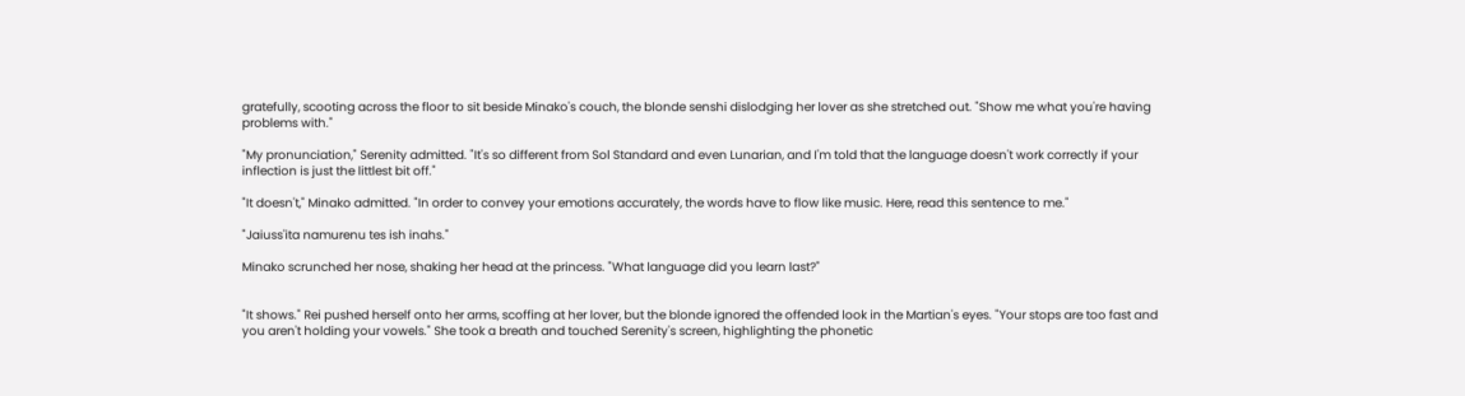gratefully, scooting across the floor to sit beside Minako's couch, the blonde senshi dislodging her lover as she stretched out. "Show me what you're having problems with."

"My pronunciation," Serenity admitted. "It's so different from Sol Standard and even Lunarian, and I'm told that the language doesn't work correctly if your inflection is just the littlest bit off."

"It doesn't," Minako admitted. "In order to convey your emotions accurately, the words have to flow like music. Here, read this sentence to me."

"Jaiuss'ita namurenu tes ish inahs."

Minako scrunched her nose, shaking her head at the princess. "What language did you learn last?"


"It shows." Rei pushed herself onto her arms, scoffing at her lover, but the blonde ignored the offended look in the Martian's eyes. "Your stops are too fast and you aren't holding your vowels." She took a breath and touched Serenity's screen, highlighting the phonetic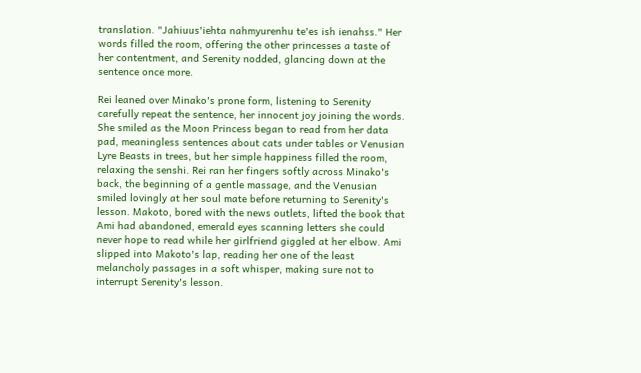translation. "Jahiuus'iehta nahmyurenhu te'es ish ienahss." Her words filled the room, offering the other princesses a taste of her contentment, and Serenity nodded, glancing down at the sentence once more.

Rei leaned over Minako's prone form, listening to Serenity carefully repeat the sentence, her innocent joy joining the words. She smiled as the Moon Princess began to read from her data pad, meaningless sentences about cats under tables or Venusian Lyre Beasts in trees, but her simple happiness filled the room, relaxing the senshi. Rei ran her fingers softly across Minako's back, the beginning of a gentle massage, and the Venusian smiled lovingly at her soul mate before returning to Serenity's lesson. Makoto, bored with the news outlets, lifted the book that Ami had abandoned, emerald eyes scanning letters she could never hope to read while her girlfriend giggled at her elbow. Ami slipped into Makoto's lap, reading her one of the least melancholy passages in a soft whisper, making sure not to interrupt Serenity's lesson.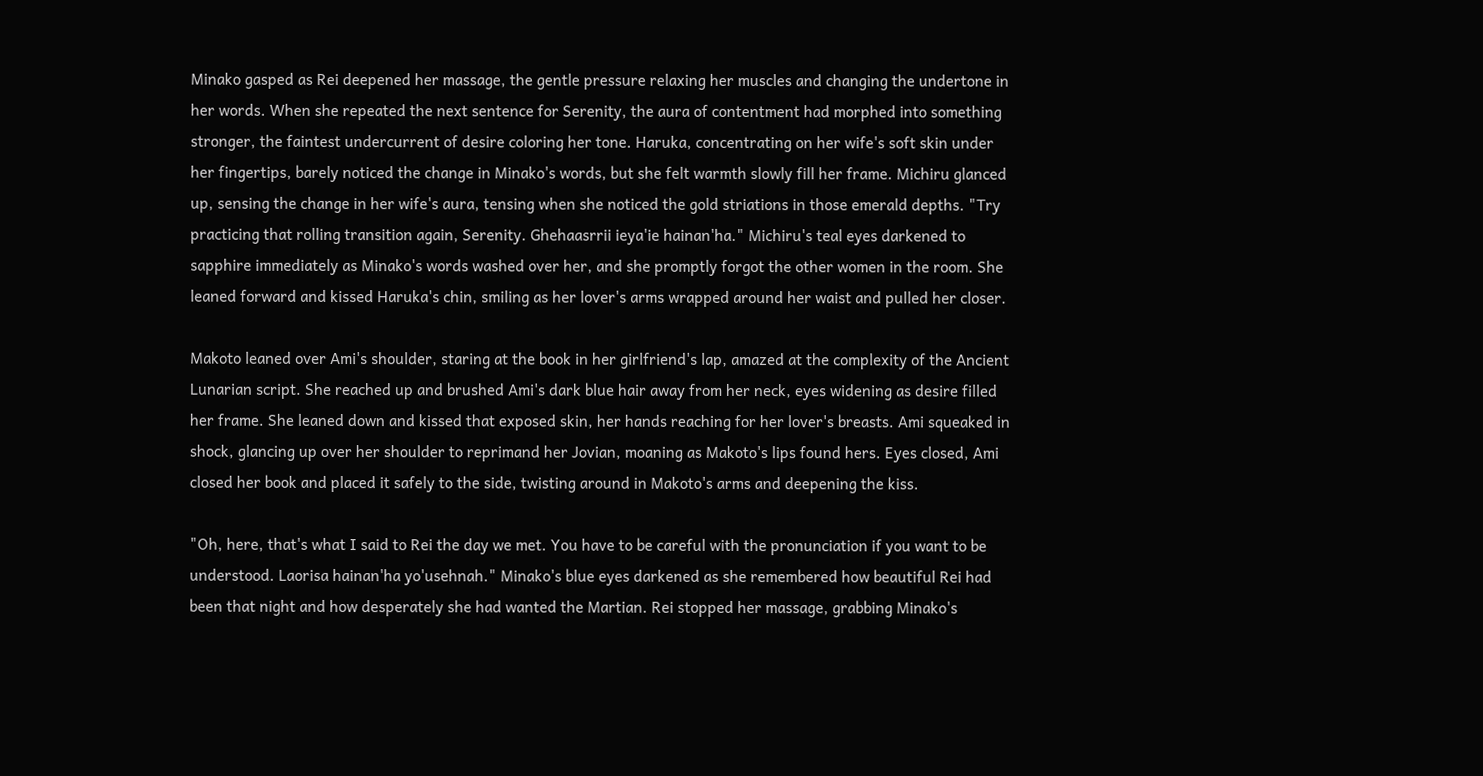Minako gasped as Rei deepened her massage, the gentle pressure relaxing her muscles and changing the undertone in her words. When she repeated the next sentence for Serenity, the aura of contentment had morphed into something stronger, the faintest undercurrent of desire coloring her tone. Haruka, concentrating on her wife's soft skin under her fingertips, barely noticed the change in Minako's words, but she felt warmth slowly fill her frame. Michiru glanced up, sensing the change in her wife's aura, tensing when she noticed the gold striations in those emerald depths. "Try practicing that rolling transition again, Serenity. Ghehaasrrii ieya'ie hainan'ha." Michiru's teal eyes darkened to sapphire immediately as Minako's words washed over her, and she promptly forgot the other women in the room. She leaned forward and kissed Haruka's chin, smiling as her lover's arms wrapped around her waist and pulled her closer.

Makoto leaned over Ami's shoulder, staring at the book in her girlfriend's lap, amazed at the complexity of the Ancient Lunarian script. She reached up and brushed Ami's dark blue hair away from her neck, eyes widening as desire filled her frame. She leaned down and kissed that exposed skin, her hands reaching for her lover's breasts. Ami squeaked in shock, glancing up over her shoulder to reprimand her Jovian, moaning as Makoto's lips found hers. Eyes closed, Ami closed her book and placed it safely to the side, twisting around in Makoto's arms and deepening the kiss.

"Oh, here, that's what I said to Rei the day we met. You have to be careful with the pronunciation if you want to be understood. Laorisa hainan'ha yo'usehnah." Minako's blue eyes darkened as she remembered how beautiful Rei had been that night and how desperately she had wanted the Martian. Rei stopped her massage, grabbing Minako's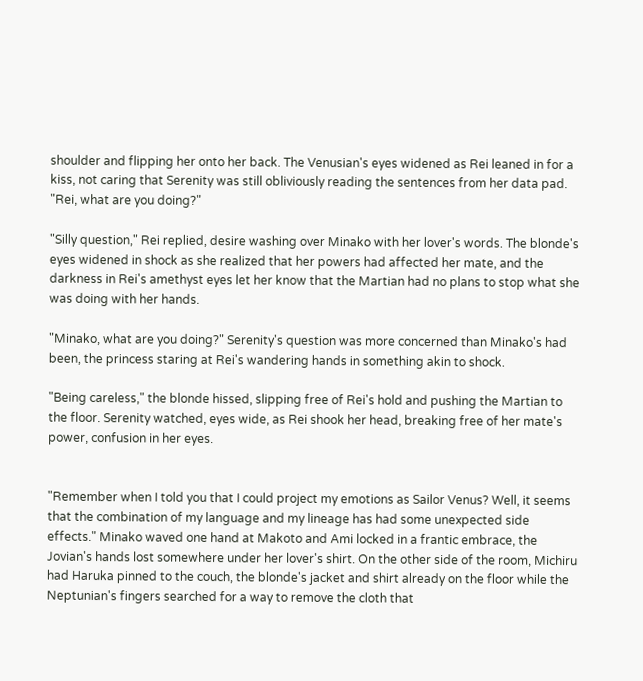shoulder and flipping her onto her back. The Venusian's eyes widened as Rei leaned in for a kiss, not caring that Serenity was still obliviously reading the sentences from her data pad. "Rei, what are you doing?"

"Silly question," Rei replied, desire washing over Minako with her lover's words. The blonde's eyes widened in shock as she realized that her powers had affected her mate, and the darkness in Rei's amethyst eyes let her know that the Martian had no plans to stop what she was doing with her hands.

"Minako, what are you doing?" Serenity's question was more concerned than Minako's had been, the princess staring at Rei's wandering hands in something akin to shock.

"Being careless," the blonde hissed, slipping free of Rei's hold and pushing the Martian to the floor. Serenity watched, eyes wide, as Rei shook her head, breaking free of her mate's power, confusion in her eyes.


"Remember when I told you that I could project my emotions as Sailor Venus? Well, it seems that the combination of my language and my lineage has had some unexpected side effects." Minako waved one hand at Makoto and Ami locked in a frantic embrace, the Jovian's hands lost somewhere under her lover's shirt. On the other side of the room, Michiru had Haruka pinned to the couch, the blonde's jacket and shirt already on the floor while the Neptunian's fingers searched for a way to remove the cloth that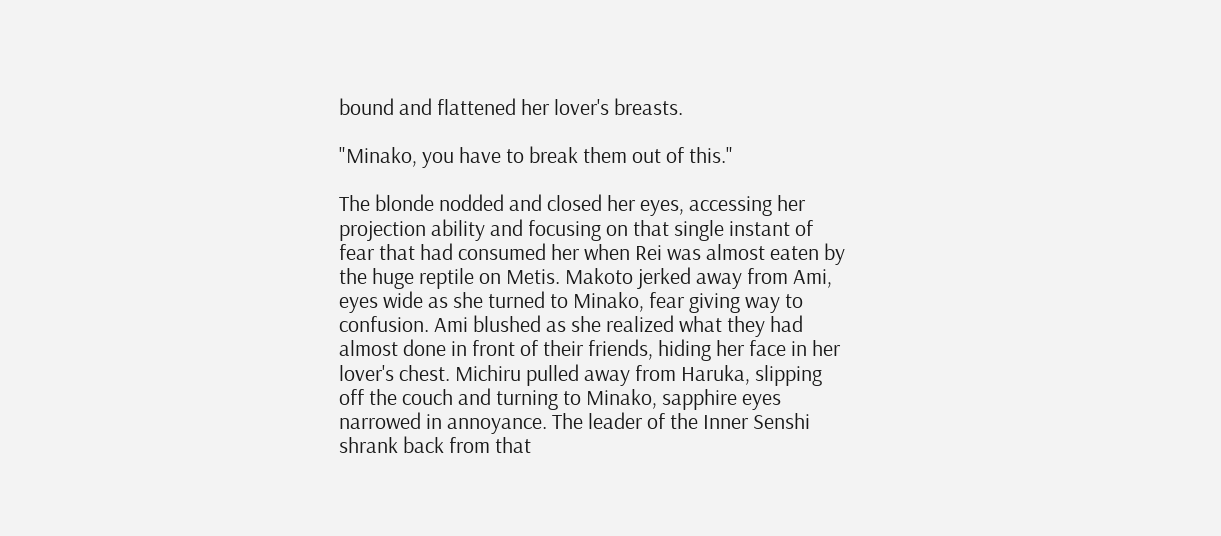bound and flattened her lover's breasts.

"Minako, you have to break them out of this."

The blonde nodded and closed her eyes, accessing her projection ability and focusing on that single instant of fear that had consumed her when Rei was almost eaten by the huge reptile on Metis. Makoto jerked away from Ami, eyes wide as she turned to Minako, fear giving way to confusion. Ami blushed as she realized what they had almost done in front of their friends, hiding her face in her lover's chest. Michiru pulled away from Haruka, slipping off the couch and turning to Minako, sapphire eyes narrowed in annoyance. The leader of the Inner Senshi shrank back from that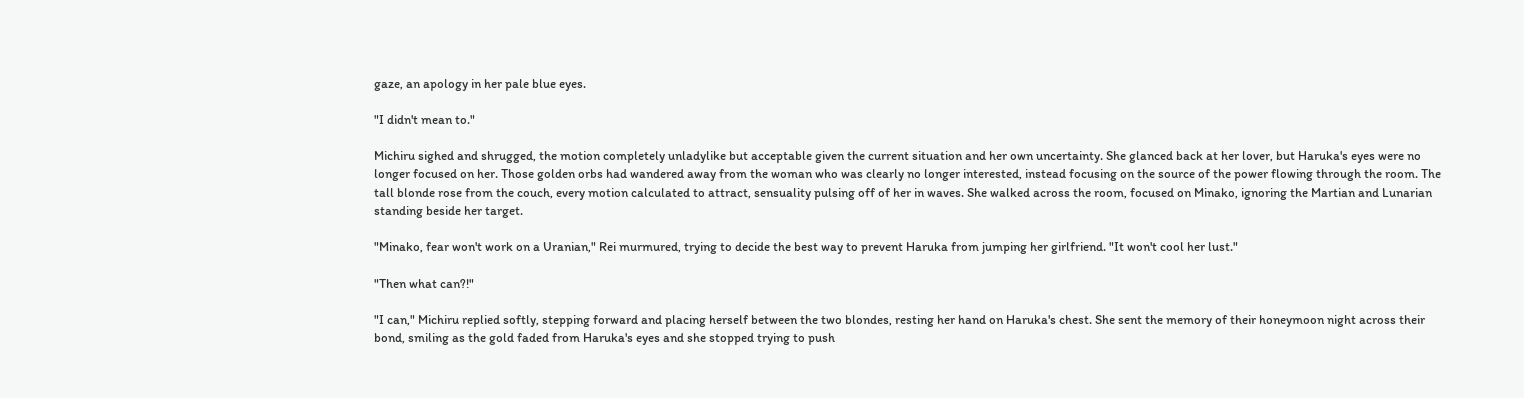gaze, an apology in her pale blue eyes.

"I didn't mean to."

Michiru sighed and shrugged, the motion completely unladylike but acceptable given the current situation and her own uncertainty. She glanced back at her lover, but Haruka's eyes were no longer focused on her. Those golden orbs had wandered away from the woman who was clearly no longer interested, instead focusing on the source of the power flowing through the room. The tall blonde rose from the couch, every motion calculated to attract, sensuality pulsing off of her in waves. She walked across the room, focused on Minako, ignoring the Martian and Lunarian standing beside her target.

"Minako, fear won't work on a Uranian," Rei murmured, trying to decide the best way to prevent Haruka from jumping her girlfriend. "It won't cool her lust."

"Then what can?!"

"I can," Michiru replied softly, stepping forward and placing herself between the two blondes, resting her hand on Haruka's chest. She sent the memory of their honeymoon night across their bond, smiling as the gold faded from Haruka's eyes and she stopped trying to push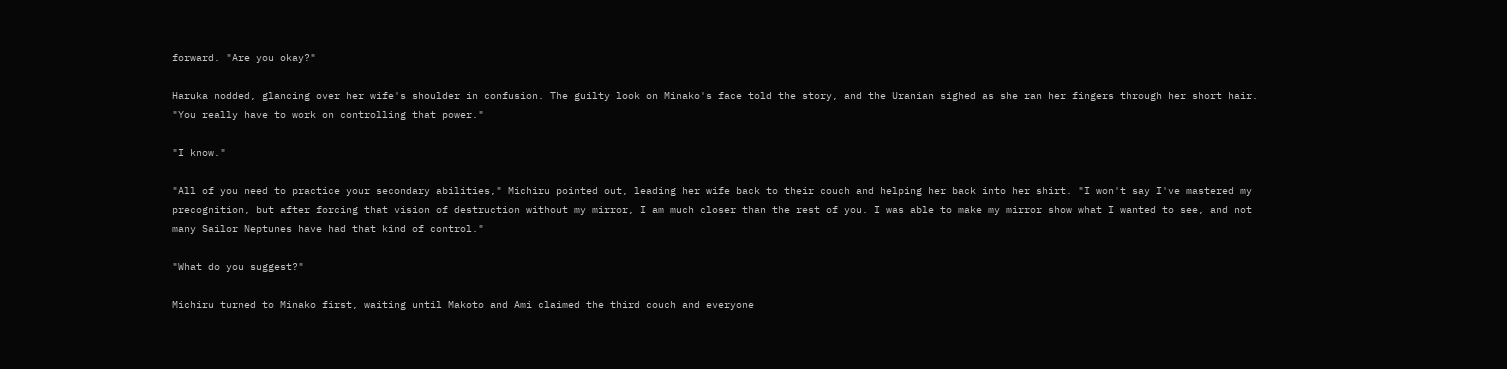forward. "Are you okay?"

Haruka nodded, glancing over her wife's shoulder in confusion. The guilty look on Minako's face told the story, and the Uranian sighed as she ran her fingers through her short hair. "You really have to work on controlling that power."

"I know."

"All of you need to practice your secondary abilities," Michiru pointed out, leading her wife back to their couch and helping her back into her shirt. "I won't say I've mastered my precognition, but after forcing that vision of destruction without my mirror, I am much closer than the rest of you. I was able to make my mirror show what I wanted to see, and not many Sailor Neptunes have had that kind of control."

"What do you suggest?"

Michiru turned to Minako first, waiting until Makoto and Ami claimed the third couch and everyone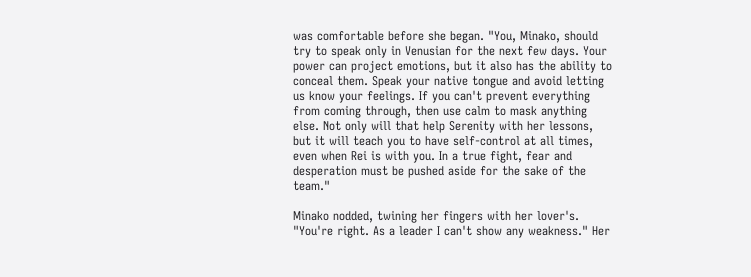was comfortable before she began. "You, Minako, should try to speak only in Venusian for the next few days. Your power can project emotions, but it also has the ability to conceal them. Speak your native tongue and avoid letting us know your feelings. If you can't prevent everything from coming through, then use calm to mask anything else. Not only will that help Serenity with her lessons, but it will teach you to have self-control at all times, even when Rei is with you. In a true fight, fear and desperation must be pushed aside for the sake of the team."

Minako nodded, twining her fingers with her lover's. "You're right. As a leader I can't show any weakness." Her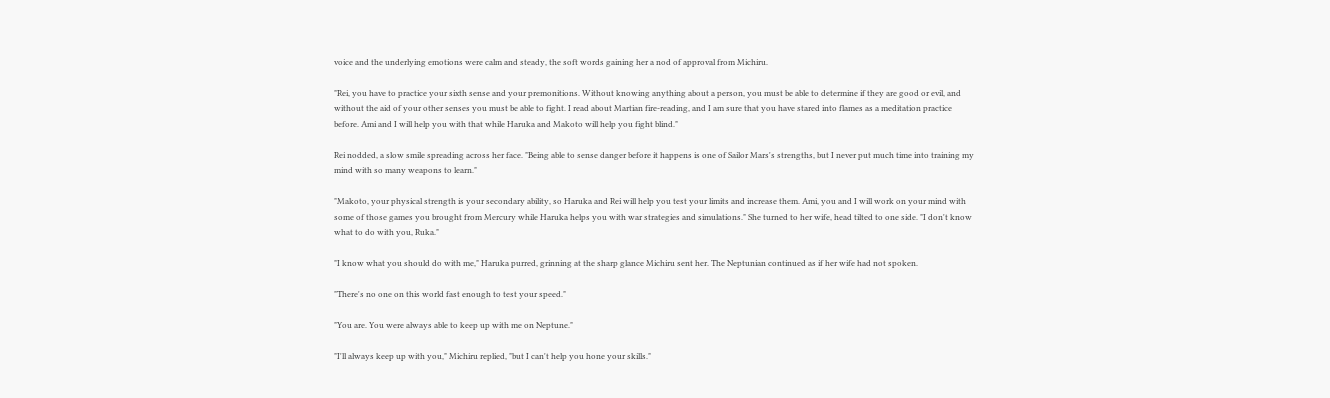voice and the underlying emotions were calm and steady, the soft words gaining her a nod of approval from Michiru.

"Rei, you have to practice your sixth sense and your premonitions. Without knowing anything about a person, you must be able to determine if they are good or evil, and without the aid of your other senses you must be able to fight. I read about Martian fire-reading, and I am sure that you have stared into flames as a meditation practice before. Ami and I will help you with that while Haruka and Makoto will help you fight blind."

Rei nodded, a slow smile spreading across her face. "Being able to sense danger before it happens is one of Sailor Mars's strengths, but I never put much time into training my mind with so many weapons to learn."

"Makoto, your physical strength is your secondary ability, so Haruka and Rei will help you test your limits and increase them. Ami, you and I will work on your mind with some of those games you brought from Mercury while Haruka helps you with war strategies and simulations." She turned to her wife, head tilted to one side. "I don't know what to do with you, Ruka."

"I know what you should do with me," Haruka purred, grinning at the sharp glance Michiru sent her. The Neptunian continued as if her wife had not spoken.

"There's no one on this world fast enough to test your speed."

"You are. You were always able to keep up with me on Neptune."

"I'll always keep up with you," Michiru replied, "but I can't help you hone your skills."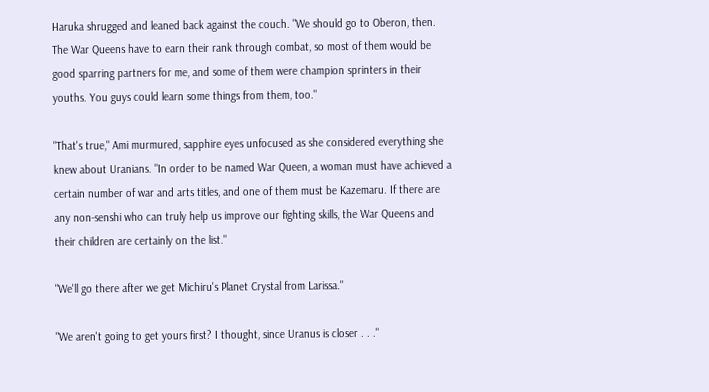Haruka shrugged and leaned back against the couch. "We should go to Oberon, then. The War Queens have to earn their rank through combat, so most of them would be good sparring partners for me, and some of them were champion sprinters in their youths. You guys could learn some things from them, too."

"That's true," Ami murmured, sapphire eyes unfocused as she considered everything she knew about Uranians. "In order to be named War Queen, a woman must have achieved a certain number of war and arts titles, and one of them must be Kazemaru. If there are any non-senshi who can truly help us improve our fighting skills, the War Queens and their children are certainly on the list."

"We'll go there after we get Michiru's Planet Crystal from Larissa."

"We aren't going to get yours first? I thought, since Uranus is closer . . ."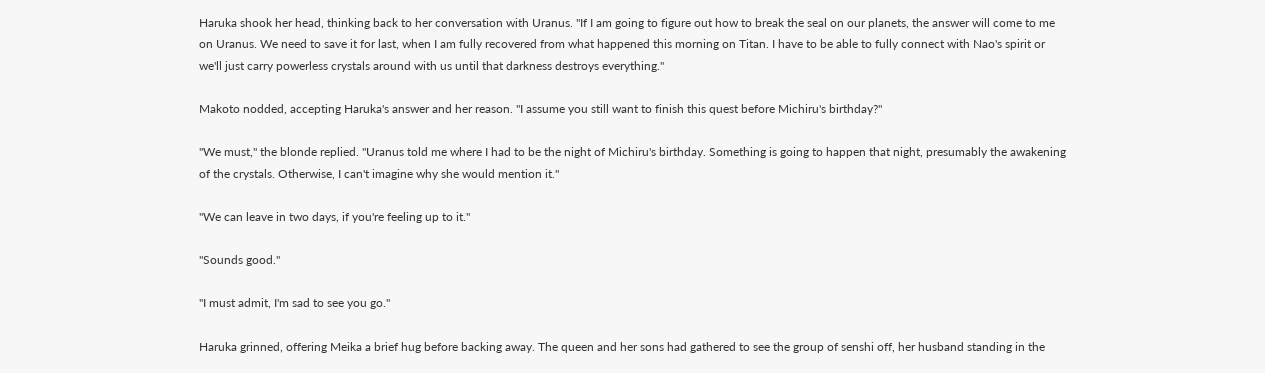Haruka shook her head, thinking back to her conversation with Uranus. "If I am going to figure out how to break the seal on our planets, the answer will come to me on Uranus. We need to save it for last, when I am fully recovered from what happened this morning on Titan. I have to be able to fully connect with Nao's spirit or we'll just carry powerless crystals around with us until that darkness destroys everything."

Makoto nodded, accepting Haruka's answer and her reason. "I assume you still want to finish this quest before Michiru's birthday?"

"We must," the blonde replied. "Uranus told me where I had to be the night of Michiru's birthday. Something is going to happen that night, presumably the awakening of the crystals. Otherwise, I can't imagine why she would mention it."

"We can leave in two days, if you're feeling up to it."

"Sounds good."

"I must admit, I'm sad to see you go."

Haruka grinned, offering Meika a brief hug before backing away. The queen and her sons had gathered to see the group of senshi off, her husband standing in the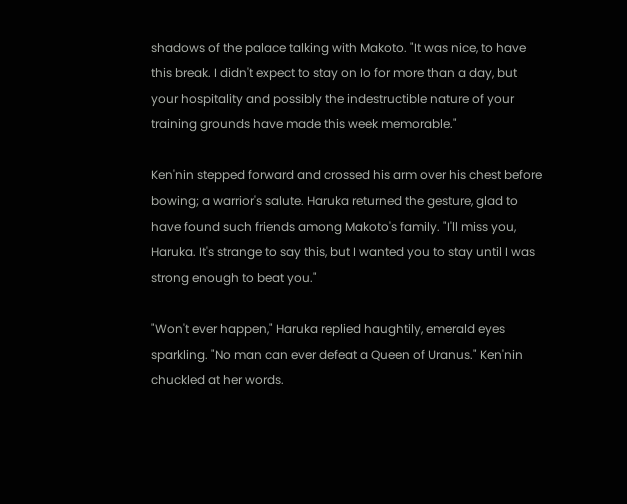shadows of the palace talking with Makoto. "It was nice, to have this break. I didn't expect to stay on Io for more than a day, but your hospitality and possibly the indestructible nature of your training grounds have made this week memorable."

Ken'nin stepped forward and crossed his arm over his chest before bowing; a warrior's salute. Haruka returned the gesture, glad to have found such friends among Makoto's family. "I'll miss you, Haruka. It's strange to say this, but I wanted you to stay until I was strong enough to beat you."

"Won't ever happen," Haruka replied haughtily, emerald eyes sparkling. "No man can ever defeat a Queen of Uranus." Ken'nin chuckled at her words.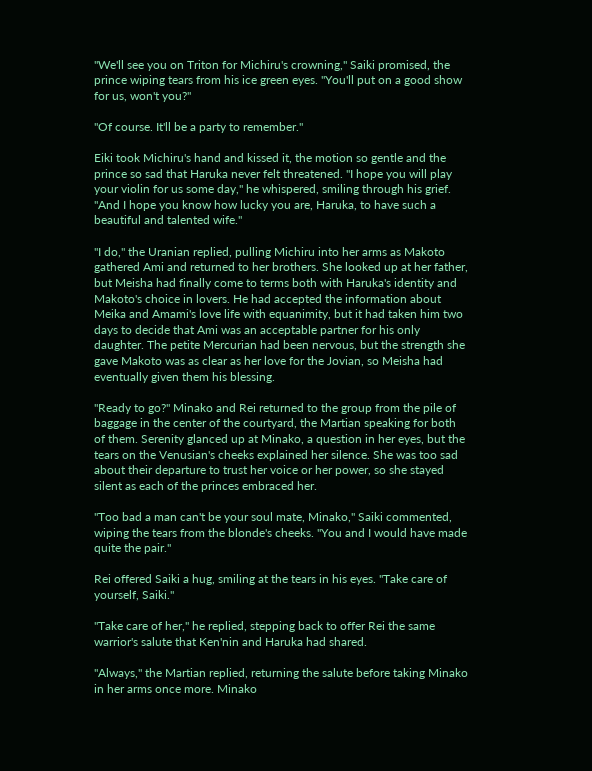"We'll see you on Triton for Michiru's crowning," Saiki promised, the prince wiping tears from his ice green eyes. "You'll put on a good show for us, won't you?"

"Of course. It'll be a party to remember."

Eiki took Michiru's hand and kissed it, the motion so gentle and the prince so sad that Haruka never felt threatened. "I hope you will play your violin for us some day," he whispered, smiling through his grief. "And I hope you know how lucky you are, Haruka, to have such a beautiful and talented wife."

"I do," the Uranian replied, pulling Michiru into her arms as Makoto gathered Ami and returned to her brothers. She looked up at her father, but Meisha had finally come to terms both with Haruka's identity and Makoto's choice in lovers. He had accepted the information about Meika and Amami's love life with equanimity, but it had taken him two days to decide that Ami was an acceptable partner for his only daughter. The petite Mercurian had been nervous, but the strength she gave Makoto was as clear as her love for the Jovian, so Meisha had eventually given them his blessing.

"Ready to go?" Minako and Rei returned to the group from the pile of baggage in the center of the courtyard, the Martian speaking for both of them. Serenity glanced up at Minako, a question in her eyes, but the tears on the Venusian's cheeks explained her silence. She was too sad about their departure to trust her voice or her power, so she stayed silent as each of the princes embraced her.

"Too bad a man can't be your soul mate, Minako," Saiki commented, wiping the tears from the blonde's cheeks. "You and I would have made quite the pair."

Rei offered Saiki a hug, smiling at the tears in his eyes. "Take care of yourself, Saiki."

"Take care of her," he replied, stepping back to offer Rei the same warrior's salute that Ken'nin and Haruka had shared.

"Always," the Martian replied, returning the salute before taking Minako in her arms once more. Minako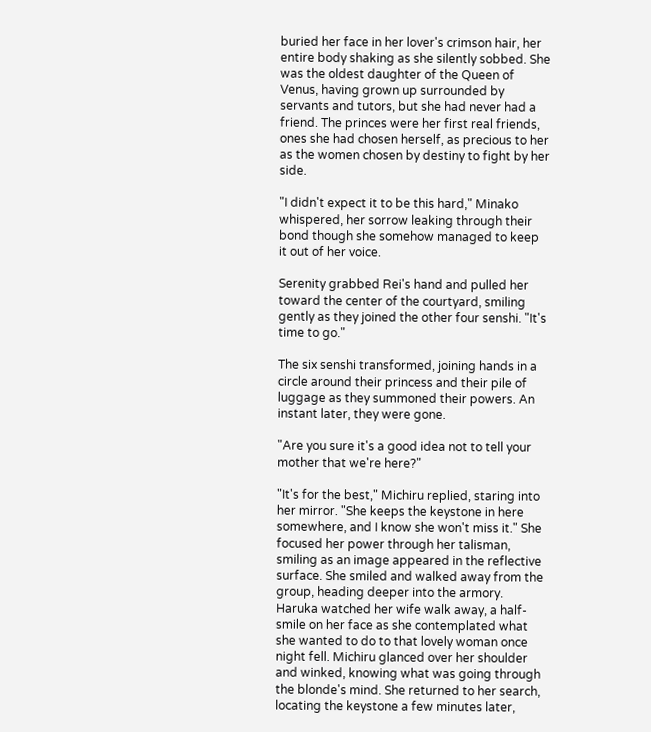buried her face in her lover's crimson hair, her entire body shaking as she silently sobbed. She was the oldest daughter of the Queen of Venus, having grown up surrounded by servants and tutors, but she had never had a friend. The princes were her first real friends, ones she had chosen herself, as precious to her as the women chosen by destiny to fight by her side.

"I didn't expect it to be this hard," Minako whispered, her sorrow leaking through their bond though she somehow managed to keep it out of her voice.

Serenity grabbed Rei's hand and pulled her toward the center of the courtyard, smiling gently as they joined the other four senshi. "It's time to go."

The six senshi transformed, joining hands in a circle around their princess and their pile of luggage as they summoned their powers. An instant later, they were gone.

"Are you sure it's a good idea not to tell your mother that we're here?"

"It's for the best," Michiru replied, staring into her mirror. "She keeps the keystone in here somewhere, and I know she won't miss it." She focused her power through her talisman, smiling as an image appeared in the reflective surface. She smiled and walked away from the group, heading deeper into the armory. Haruka watched her wife walk away, a half-smile on her face as she contemplated what she wanted to do to that lovely woman once night fell. Michiru glanced over her shoulder and winked, knowing what was going through the blonde's mind. She returned to her search, locating the keystone a few minutes later,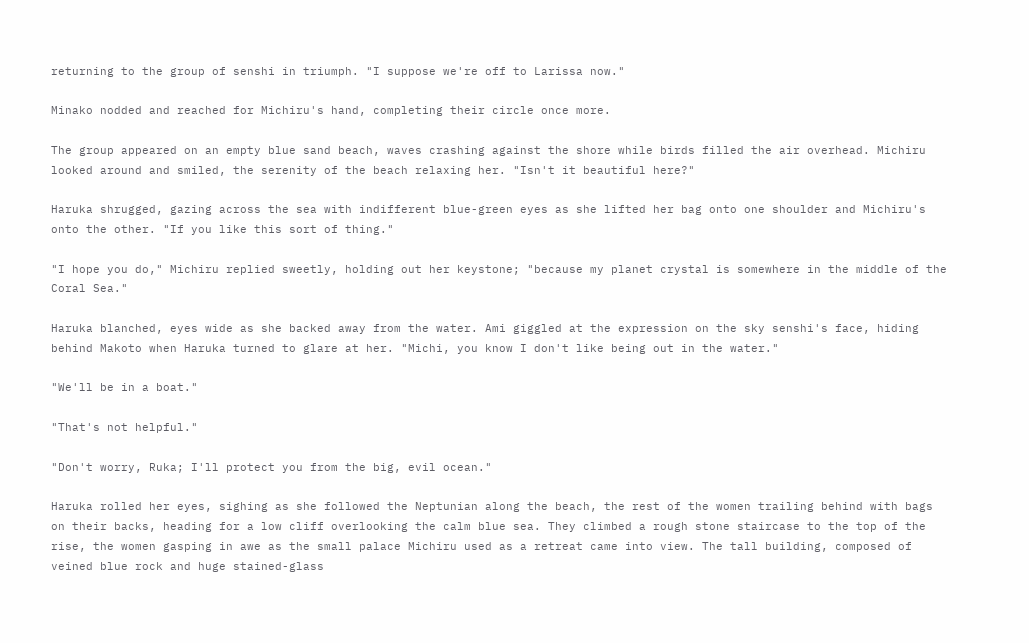returning to the group of senshi in triumph. "I suppose we're off to Larissa now."

Minako nodded and reached for Michiru's hand, completing their circle once more.

The group appeared on an empty blue sand beach, waves crashing against the shore while birds filled the air overhead. Michiru looked around and smiled, the serenity of the beach relaxing her. "Isn't it beautiful here?"

Haruka shrugged, gazing across the sea with indifferent blue-green eyes as she lifted her bag onto one shoulder and Michiru's onto the other. "If you like this sort of thing."

"I hope you do," Michiru replied sweetly, holding out her keystone; "because my planet crystal is somewhere in the middle of the Coral Sea."

Haruka blanched, eyes wide as she backed away from the water. Ami giggled at the expression on the sky senshi's face, hiding behind Makoto when Haruka turned to glare at her. "Michi, you know I don't like being out in the water."

"We'll be in a boat."

"That's not helpful."

"Don't worry, Ruka; I'll protect you from the big, evil ocean."

Haruka rolled her eyes, sighing as she followed the Neptunian along the beach, the rest of the women trailing behind with bags on their backs, heading for a low cliff overlooking the calm blue sea. They climbed a rough stone staircase to the top of the rise, the women gasping in awe as the small palace Michiru used as a retreat came into view. The tall building, composed of veined blue rock and huge stained-glass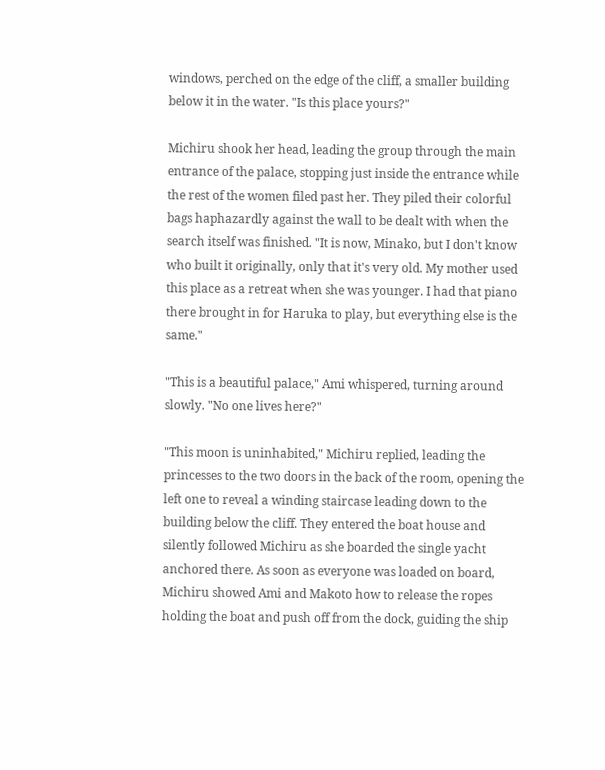windows, perched on the edge of the cliff, a smaller building below it in the water. "Is this place yours?"

Michiru shook her head, leading the group through the main entrance of the palace, stopping just inside the entrance while the rest of the women filed past her. They piled their colorful bags haphazardly against the wall to be dealt with when the search itself was finished. "It is now, Minako, but I don't know who built it originally, only that it's very old. My mother used this place as a retreat when she was younger. I had that piano there brought in for Haruka to play, but everything else is the same."

"This is a beautiful palace," Ami whispered, turning around slowly. "No one lives here?"

"This moon is uninhabited," Michiru replied, leading the princesses to the two doors in the back of the room, opening the left one to reveal a winding staircase leading down to the building below the cliff. They entered the boat house and silently followed Michiru as she boarded the single yacht anchored there. As soon as everyone was loaded on board, Michiru showed Ami and Makoto how to release the ropes holding the boat and push off from the dock, guiding the ship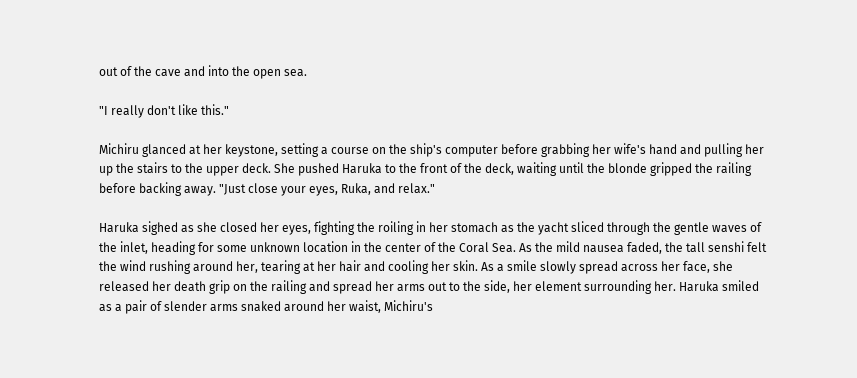out of the cave and into the open sea.

"I really don't like this."

Michiru glanced at her keystone, setting a course on the ship's computer before grabbing her wife's hand and pulling her up the stairs to the upper deck. She pushed Haruka to the front of the deck, waiting until the blonde gripped the railing before backing away. "Just close your eyes, Ruka, and relax."

Haruka sighed as she closed her eyes, fighting the roiling in her stomach as the yacht sliced through the gentle waves of the inlet, heading for some unknown location in the center of the Coral Sea. As the mild nausea faded, the tall senshi felt the wind rushing around her, tearing at her hair and cooling her skin. As a smile slowly spread across her face, she released her death grip on the railing and spread her arms out to the side, her element surrounding her. Haruka smiled as a pair of slender arms snaked around her waist, Michiru's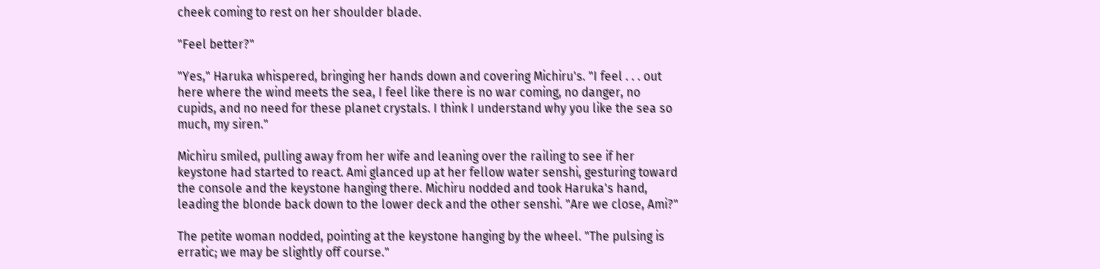cheek coming to rest on her shoulder blade.

"Feel better?"

"Yes," Haruka whispered, bringing her hands down and covering Michiru's. "I feel . . . out here where the wind meets the sea, I feel like there is no war coming, no danger, no cupids, and no need for these planet crystals. I think I understand why you like the sea so much, my siren."

Michiru smiled, pulling away from her wife and leaning over the railing to see if her keystone had started to react. Ami glanced up at her fellow water senshi, gesturing toward the console and the keystone hanging there. Michiru nodded and took Haruka's hand, leading the blonde back down to the lower deck and the other senshi. "Are we close, Ami?"

The petite woman nodded, pointing at the keystone hanging by the wheel. "The pulsing is erratic; we may be slightly off course."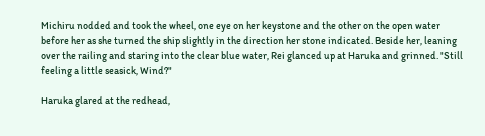Michiru nodded and took the wheel, one eye on her keystone and the other on the open water before her as she turned the ship slightly in the direction her stone indicated. Beside her, leaning over the railing and staring into the clear blue water, Rei glanced up at Haruka and grinned. "Still feeling a little seasick, Wind?"

Haruka glared at the redhead,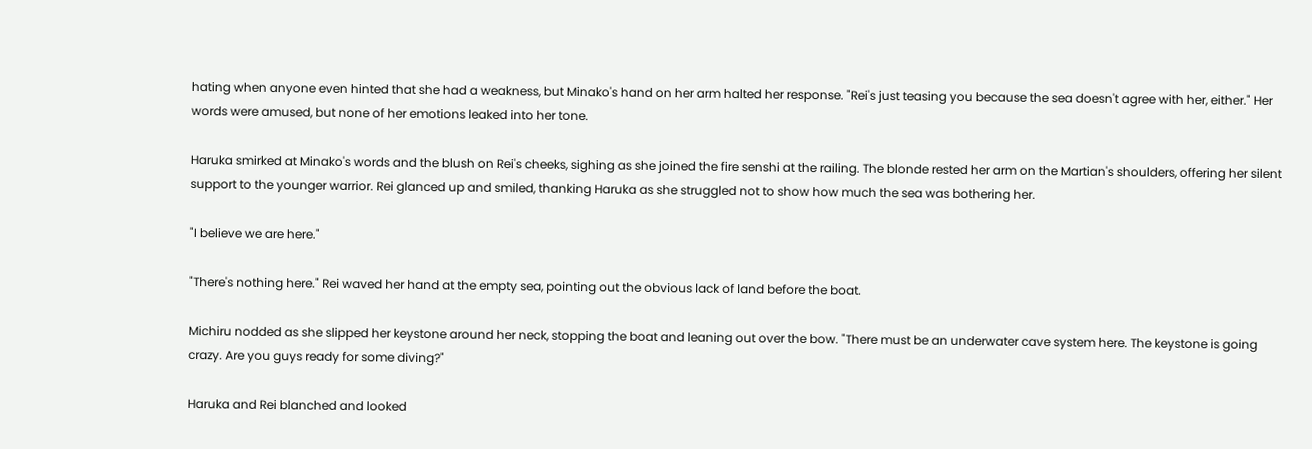hating when anyone even hinted that she had a weakness, but Minako's hand on her arm halted her response. "Rei's just teasing you because the sea doesn't agree with her, either." Her words were amused, but none of her emotions leaked into her tone.

Haruka smirked at Minako's words and the blush on Rei's cheeks, sighing as she joined the fire senshi at the railing. The blonde rested her arm on the Martian's shoulders, offering her silent support to the younger warrior. Rei glanced up and smiled, thanking Haruka as she struggled not to show how much the sea was bothering her.

"I believe we are here."

"There's nothing here." Rei waved her hand at the empty sea, pointing out the obvious lack of land before the boat.

Michiru nodded as she slipped her keystone around her neck, stopping the boat and leaning out over the bow. "There must be an underwater cave system here. The keystone is going crazy. Are you guys ready for some diving?"

Haruka and Rei blanched and looked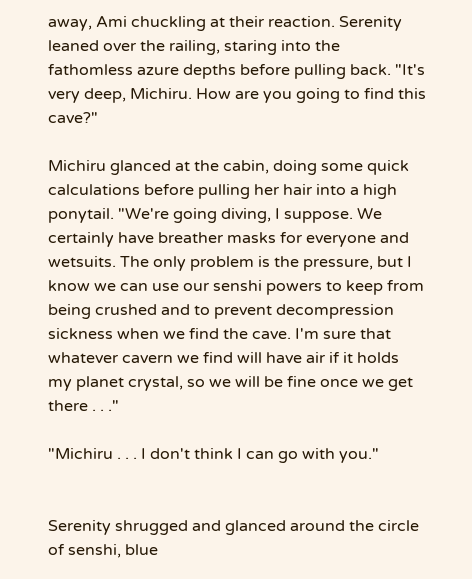away, Ami chuckling at their reaction. Serenity leaned over the railing, staring into the fathomless azure depths before pulling back. "It's very deep, Michiru. How are you going to find this cave?"

Michiru glanced at the cabin, doing some quick calculations before pulling her hair into a high ponytail. "We're going diving, I suppose. We certainly have breather masks for everyone and wetsuits. The only problem is the pressure, but I know we can use our senshi powers to keep from being crushed and to prevent decompression sickness when we find the cave. I'm sure that whatever cavern we find will have air if it holds my planet crystal, so we will be fine once we get there . . ."

"Michiru . . . I don't think I can go with you."


Serenity shrugged and glanced around the circle of senshi, blue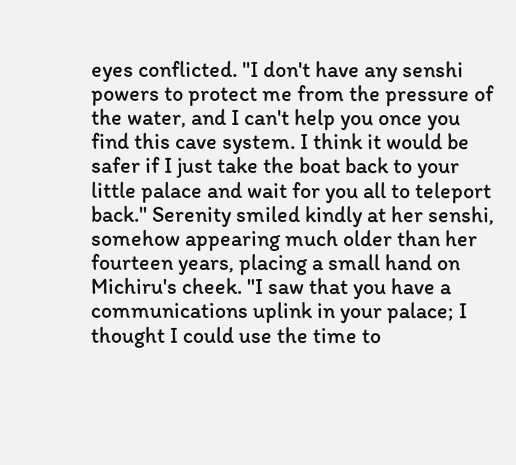eyes conflicted. "I don't have any senshi powers to protect me from the pressure of the water, and I can't help you once you find this cave system. I think it would be safer if I just take the boat back to your little palace and wait for you all to teleport back." Serenity smiled kindly at her senshi, somehow appearing much older than her fourteen years, placing a small hand on Michiru's cheek. "I saw that you have a communications uplink in your palace; I thought I could use the time to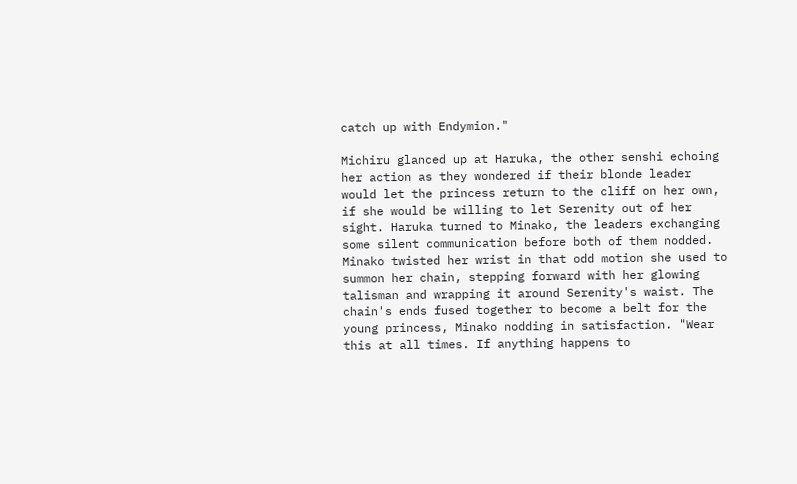catch up with Endymion."

Michiru glanced up at Haruka, the other senshi echoing her action as they wondered if their blonde leader would let the princess return to the cliff on her own, if she would be willing to let Serenity out of her sight. Haruka turned to Minako, the leaders exchanging some silent communication before both of them nodded. Minako twisted her wrist in that odd motion she used to summon her chain, stepping forward with her glowing talisman and wrapping it around Serenity's waist. The chain's ends fused together to become a belt for the young princess, Minako nodding in satisfaction. "Wear this at all times. If anything happens to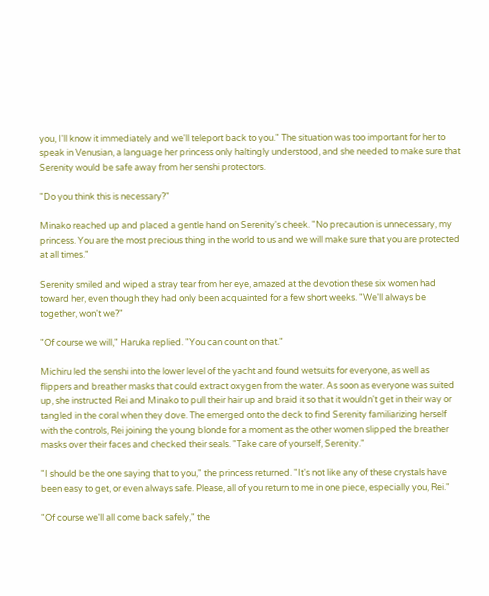you, I'll know it immediately and we'll teleport back to you." The situation was too important for her to speak in Venusian, a language her princess only haltingly understood, and she needed to make sure that Serenity would be safe away from her senshi protectors.

"Do you think this is necessary?"

Minako reached up and placed a gentle hand on Serenity's cheek. "No precaution is unnecessary, my princess. You are the most precious thing in the world to us and we will make sure that you are protected at all times."

Serenity smiled and wiped a stray tear from her eye, amazed at the devotion these six women had toward her, even though they had only been acquainted for a few short weeks. "We'll always be together, won't we?"

"Of course we will," Haruka replied. "You can count on that."

Michiru led the senshi into the lower level of the yacht and found wetsuits for everyone, as well as flippers and breather masks that could extract oxygen from the water. As soon as everyone was suited up, she instructed Rei and Minako to pull their hair up and braid it so that it wouldn't get in their way or tangled in the coral when they dove. The emerged onto the deck to find Serenity familiarizing herself with the controls, Rei joining the young blonde for a moment as the other women slipped the breather masks over their faces and checked their seals. "Take care of yourself, Serenity."

"I should be the one saying that to you," the princess returned. "It's not like any of these crystals have been easy to get, or even always safe. Please, all of you return to me in one piece, especially you, Rei."

"Of course we'll all come back safely," the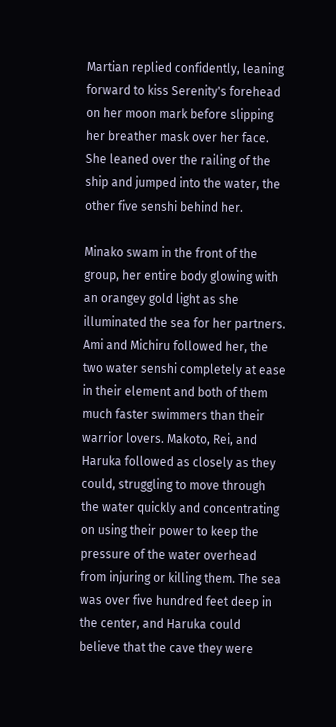Martian replied confidently, leaning forward to kiss Serenity's forehead on her moon mark before slipping her breather mask over her face. She leaned over the railing of the ship and jumped into the water, the other five senshi behind her.

Minako swam in the front of the group, her entire body glowing with an orangey gold light as she illuminated the sea for her partners. Ami and Michiru followed her, the two water senshi completely at ease in their element and both of them much faster swimmers than their warrior lovers. Makoto, Rei, and Haruka followed as closely as they could, struggling to move through the water quickly and concentrating on using their power to keep the pressure of the water overhead from injuring or killing them. The sea was over five hundred feet deep in the center, and Haruka could believe that the cave they were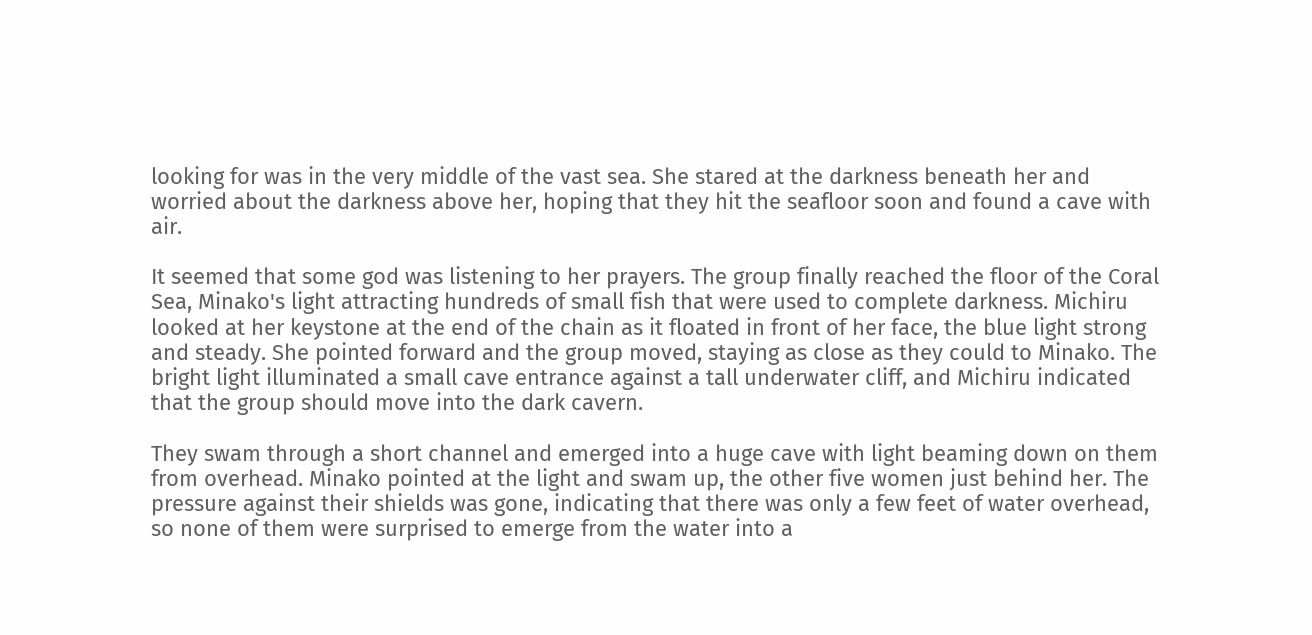looking for was in the very middle of the vast sea. She stared at the darkness beneath her and worried about the darkness above her, hoping that they hit the seafloor soon and found a cave with air.

It seemed that some god was listening to her prayers. The group finally reached the floor of the Coral Sea, Minako's light attracting hundreds of small fish that were used to complete darkness. Michiru looked at her keystone at the end of the chain as it floated in front of her face, the blue light strong and steady. She pointed forward and the group moved, staying as close as they could to Minako. The bright light illuminated a small cave entrance against a tall underwater cliff, and Michiru indicated that the group should move into the dark cavern.

They swam through a short channel and emerged into a huge cave with light beaming down on them from overhead. Minako pointed at the light and swam up, the other five women just behind her. The pressure against their shields was gone, indicating that there was only a few feet of water overhead, so none of them were surprised to emerge from the water into a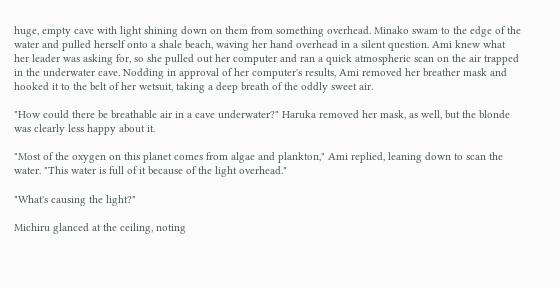huge, empty cave with light shining down on them from something overhead. Minako swam to the edge of the water and pulled herself onto a shale beach, waving her hand overhead in a silent question. Ami knew what her leader was asking for, so she pulled out her computer and ran a quick atmospheric scan on the air trapped in the underwater cave. Nodding in approval of her computer's results, Ami removed her breather mask and hooked it to the belt of her wetsuit, taking a deep breath of the oddly sweet air.

"How could there be breathable air in a cave underwater?" Haruka removed her mask, as well, but the blonde was clearly less happy about it.

"Most of the oxygen on this planet comes from algae and plankton," Ami replied, leaning down to scan the water. "This water is full of it because of the light overhead."

"What's causing the light?"

Michiru glanced at the ceiling, noting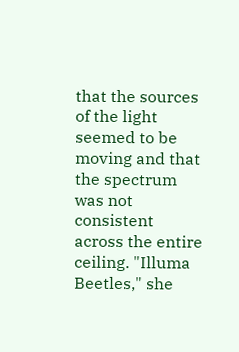that the sources of the light seemed to be moving and that the spectrum was not consistent across the entire ceiling. "Illuma Beetles," she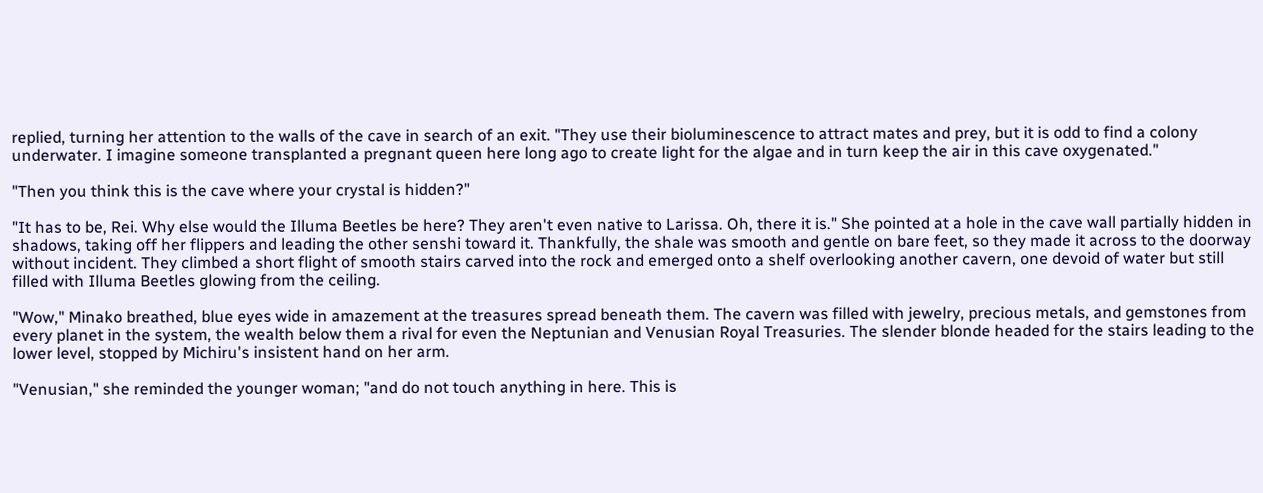replied, turning her attention to the walls of the cave in search of an exit. "They use their bioluminescence to attract mates and prey, but it is odd to find a colony underwater. I imagine someone transplanted a pregnant queen here long ago to create light for the algae and in turn keep the air in this cave oxygenated."

"Then you think this is the cave where your crystal is hidden?"

"It has to be, Rei. Why else would the Illuma Beetles be here? They aren't even native to Larissa. Oh, there it is." She pointed at a hole in the cave wall partially hidden in shadows, taking off her flippers and leading the other senshi toward it. Thankfully, the shale was smooth and gentle on bare feet, so they made it across to the doorway without incident. They climbed a short flight of smooth stairs carved into the rock and emerged onto a shelf overlooking another cavern, one devoid of water but still filled with Illuma Beetles glowing from the ceiling.

"Wow," Minako breathed, blue eyes wide in amazement at the treasures spread beneath them. The cavern was filled with jewelry, precious metals, and gemstones from every planet in the system, the wealth below them a rival for even the Neptunian and Venusian Royal Treasuries. The slender blonde headed for the stairs leading to the lower level, stopped by Michiru's insistent hand on her arm.

"Venusian," she reminded the younger woman; "and do not touch anything in here. This is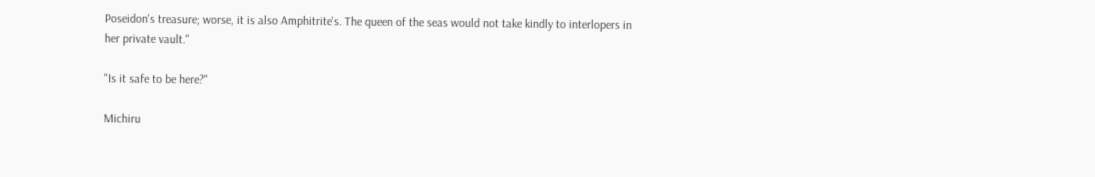Poseidon's treasure; worse, it is also Amphitrite's. The queen of the seas would not take kindly to interlopers in her private vault."

"Is it safe to be here?"

Michiru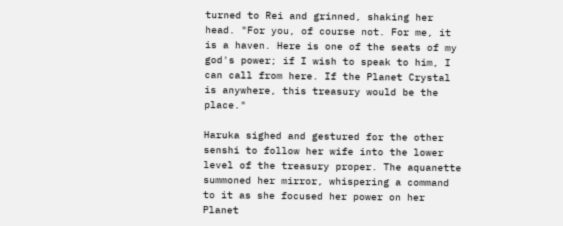turned to Rei and grinned, shaking her head. "For you, of course not. For me, it is a haven. Here is one of the seats of my god's power; if I wish to speak to him, I can call from here. If the Planet Crystal is anywhere, this treasury would be the place."

Haruka sighed and gestured for the other senshi to follow her wife into the lower level of the treasury proper. The aquanette summoned her mirror, whispering a command to it as she focused her power on her Planet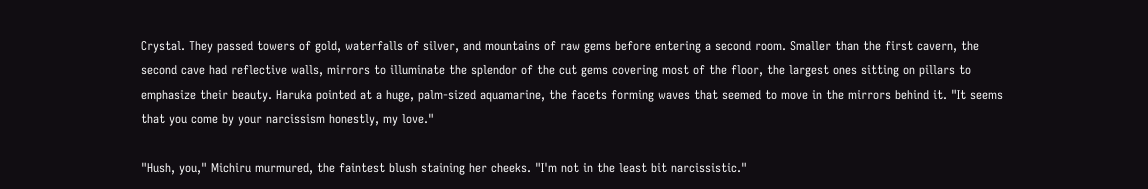Crystal. They passed towers of gold, waterfalls of silver, and mountains of raw gems before entering a second room. Smaller than the first cavern, the second cave had reflective walls, mirrors to illuminate the splendor of the cut gems covering most of the floor, the largest ones sitting on pillars to emphasize their beauty. Haruka pointed at a huge, palm-sized aquamarine, the facets forming waves that seemed to move in the mirrors behind it. "It seems that you come by your narcissism honestly, my love."

"Hush, you," Michiru murmured, the faintest blush staining her cheeks. "I'm not in the least bit narcissistic."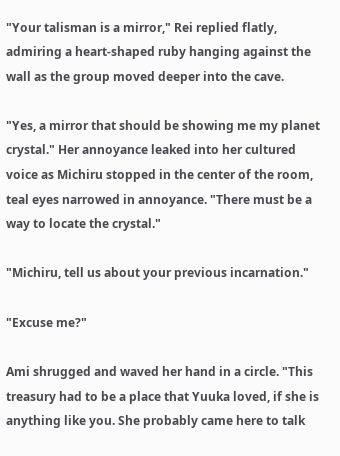"Your talisman is a mirror," Rei replied flatly, admiring a heart-shaped ruby hanging against the wall as the group moved deeper into the cave.

"Yes, a mirror that should be showing me my planet crystal." Her annoyance leaked into her cultured voice as Michiru stopped in the center of the room, teal eyes narrowed in annoyance. "There must be a way to locate the crystal."

"Michiru, tell us about your previous incarnation."

"Excuse me?"

Ami shrugged and waved her hand in a circle. "This treasury had to be a place that Yuuka loved, if she is anything like you. She probably came here to talk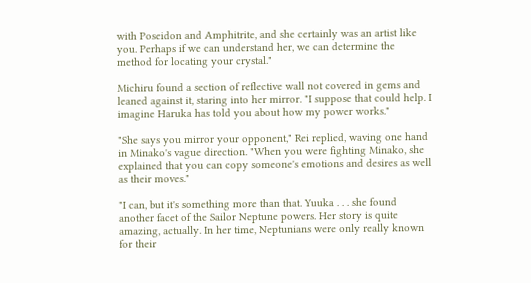with Poseidon and Amphitrite, and she certainly was an artist like you. Perhaps if we can understand her, we can determine the method for locating your crystal."

Michiru found a section of reflective wall not covered in gems and leaned against it, staring into her mirror. "I suppose that could help. I imagine Haruka has told you about how my power works."

"She says you mirror your opponent," Rei replied, waving one hand in Minako's vague direction. "When you were fighting Minako, she explained that you can copy someone's emotions and desires as well as their moves."

"I can, but it's something more than that. Yuuka . . . she found another facet of the Sailor Neptune powers. Her story is quite amazing, actually. In her time, Neptunians were only really known for their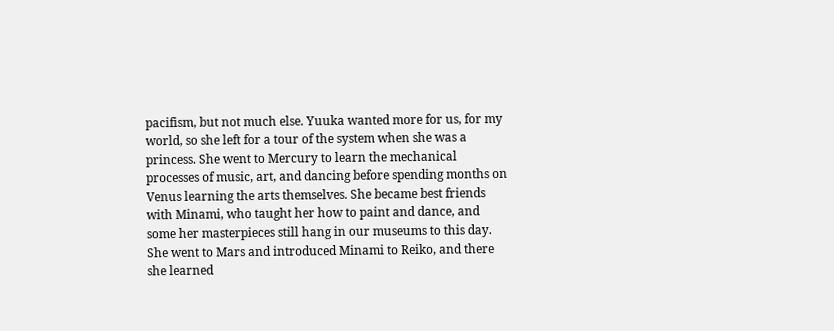pacifism, but not much else. Yuuka wanted more for us, for my world, so she left for a tour of the system when she was a princess. She went to Mercury to learn the mechanical processes of music, art, and dancing before spending months on Venus learning the arts themselves. She became best friends with Minami, who taught her how to paint and dance, and some her masterpieces still hang in our museums to this day. She went to Mars and introduced Minami to Reiko, and there she learned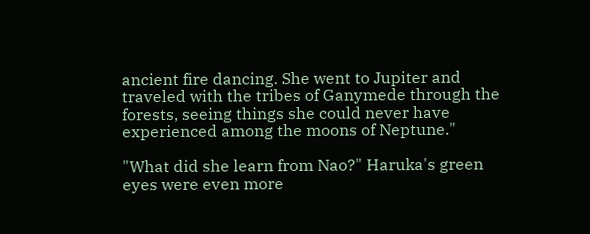ancient fire dancing. She went to Jupiter and traveled with the tribes of Ganymede through the forests, seeing things she could never have experienced among the moons of Neptune."

"What did she learn from Nao?" Haruka's green eyes were even more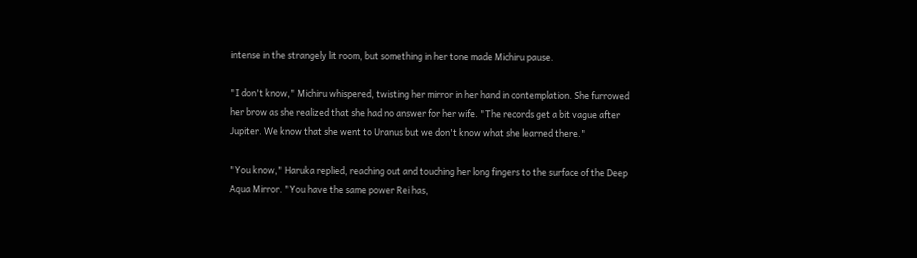intense in the strangely lit room, but something in her tone made Michiru pause.

"I don't know," Michiru whispered, twisting her mirror in her hand in contemplation. She furrowed her brow as she realized that she had no answer for her wife. "The records get a bit vague after Jupiter. We know that she went to Uranus but we don't know what she learned there."

"You know," Haruka replied, reaching out and touching her long fingers to the surface of the Deep Aqua Mirror. "You have the same power Rei has,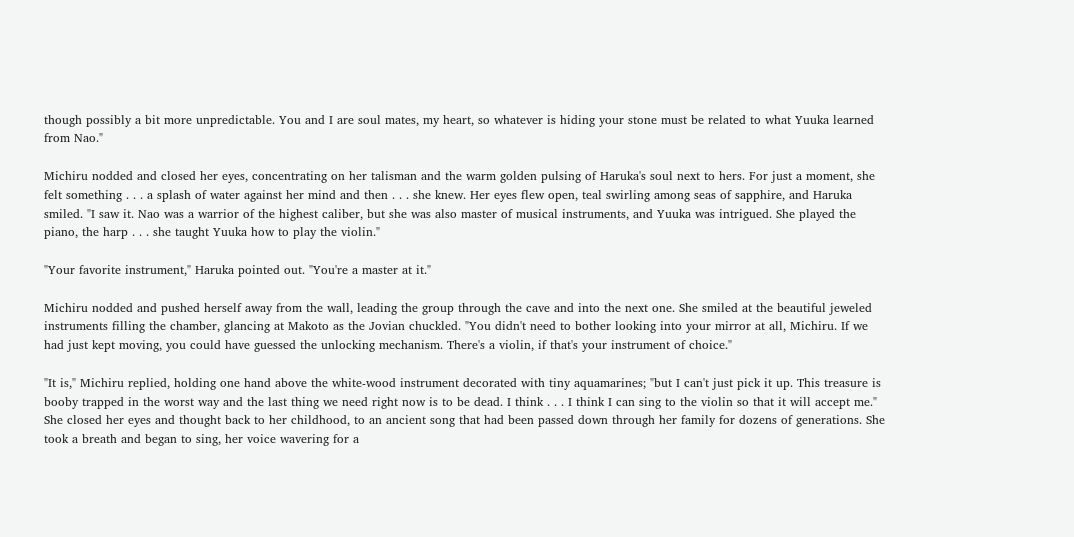though possibly a bit more unpredictable. You and I are soul mates, my heart, so whatever is hiding your stone must be related to what Yuuka learned from Nao."

Michiru nodded and closed her eyes, concentrating on her talisman and the warm golden pulsing of Haruka's soul next to hers. For just a moment, she felt something . . . a splash of water against her mind and then . . . she knew. Her eyes flew open, teal swirling among seas of sapphire, and Haruka smiled. "I saw it. Nao was a warrior of the highest caliber, but she was also master of musical instruments, and Yuuka was intrigued. She played the piano, the harp . . . she taught Yuuka how to play the violin."

"Your favorite instrument," Haruka pointed out. "You're a master at it."

Michiru nodded and pushed herself away from the wall, leading the group through the cave and into the next one. She smiled at the beautiful jeweled instruments filling the chamber, glancing at Makoto as the Jovian chuckled. "You didn't need to bother looking into your mirror at all, Michiru. If we had just kept moving, you could have guessed the unlocking mechanism. There's a violin, if that's your instrument of choice."

"It is," Michiru replied, holding one hand above the white-wood instrument decorated with tiny aquamarines; "but I can't just pick it up. This treasure is booby trapped in the worst way and the last thing we need right now is to be dead. I think . . . I think I can sing to the violin so that it will accept me." She closed her eyes and thought back to her childhood, to an ancient song that had been passed down through her family for dozens of generations. She took a breath and began to sing, her voice wavering for a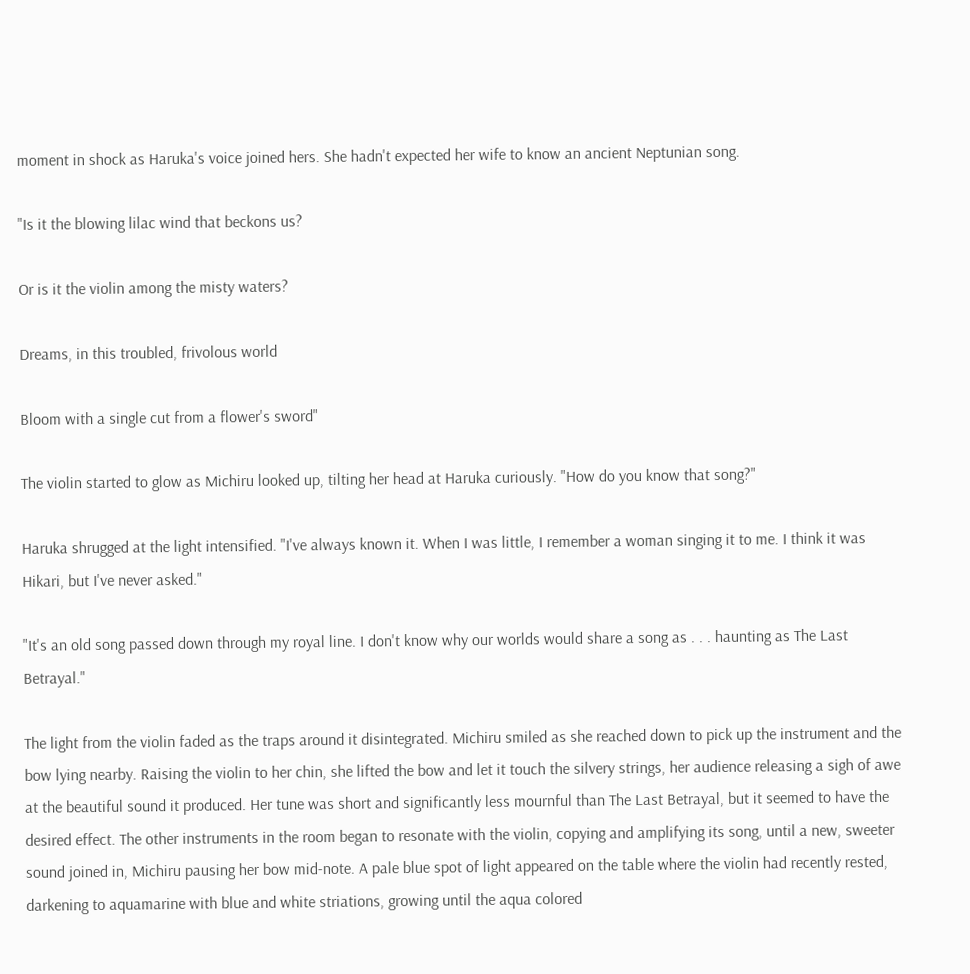moment in shock as Haruka's voice joined hers. She hadn't expected her wife to know an ancient Neptunian song.

"Is it the blowing lilac wind that beckons us?

Or is it the violin among the misty waters?

Dreams, in this troubled, frivolous world

Bloom with a single cut from a flower's sword"

The violin started to glow as Michiru looked up, tilting her head at Haruka curiously. "How do you know that song?"

Haruka shrugged at the light intensified. "I've always known it. When I was little, I remember a woman singing it to me. I think it was Hikari, but I've never asked."

"It's an old song passed down through my royal line. I don't know why our worlds would share a song as . . . haunting as The Last Betrayal."

The light from the violin faded as the traps around it disintegrated. Michiru smiled as she reached down to pick up the instrument and the bow lying nearby. Raising the violin to her chin, she lifted the bow and let it touch the silvery strings, her audience releasing a sigh of awe at the beautiful sound it produced. Her tune was short and significantly less mournful than The Last Betrayal, but it seemed to have the desired effect. The other instruments in the room began to resonate with the violin, copying and amplifying its song, until a new, sweeter sound joined in, Michiru pausing her bow mid-note. A pale blue spot of light appeared on the table where the violin had recently rested, darkening to aquamarine with blue and white striations, growing until the aqua colored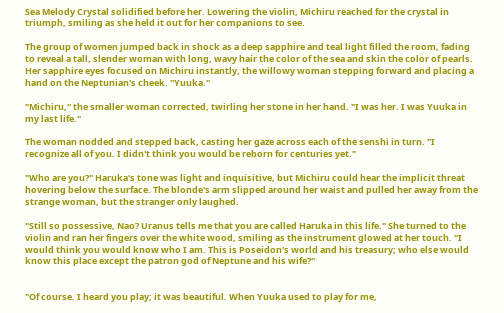Sea Melody Crystal solidified before her. Lowering the violin, Michiru reached for the crystal in triumph, smiling as she held it out for her companions to see.

The group of women jumped back in shock as a deep sapphire and teal light filled the room, fading to reveal a tall, slender woman with long, wavy hair the color of the sea and skin the color of pearls. Her sapphire eyes focused on Michiru instantly, the willowy woman stepping forward and placing a hand on the Neptunian's cheek. "Yuuka."

"Michiru," the smaller woman corrected, twirling her stone in her hand. "I was her. I was Yuuka in my last life."

The woman nodded and stepped back, casting her gaze across each of the senshi in turn. "I recognize all of you. I didn't think you would be reborn for centuries yet."

"Who are you?" Haruka's tone was light and inquisitive, but Michiru could hear the implicit threat hovering below the surface. The blonde's arm slipped around her waist and pulled her away from the strange woman, but the stranger only laughed.

"Still so possessive, Nao? Uranus tells me that you are called Haruka in this life." She turned to the violin and ran her fingers over the white wood, smiling as the instrument glowed at her touch. "I would think you would know who I am. This is Poseidon's world and his treasury; who else would know this place except the patron god of Neptune and his wife?"


"Of course. I heard you play; it was beautiful. When Yuuka used to play for me,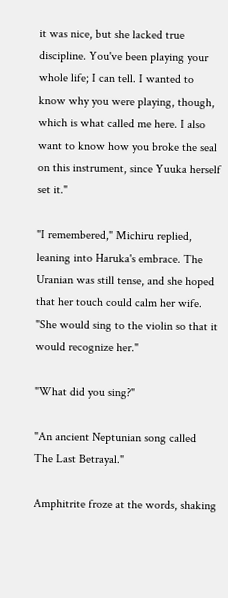it was nice, but she lacked true discipline. You've been playing your whole life; I can tell. I wanted to know why you were playing, though, which is what called me here. I also want to know how you broke the seal on this instrument, since Yuuka herself set it."

"I remembered," Michiru replied, leaning into Haruka's embrace. The Uranian was still tense, and she hoped that her touch could calm her wife. "She would sing to the violin so that it would recognize her."

"What did you sing?"

"An ancient Neptunian song called The Last Betrayal."

Amphitrite froze at the words, shaking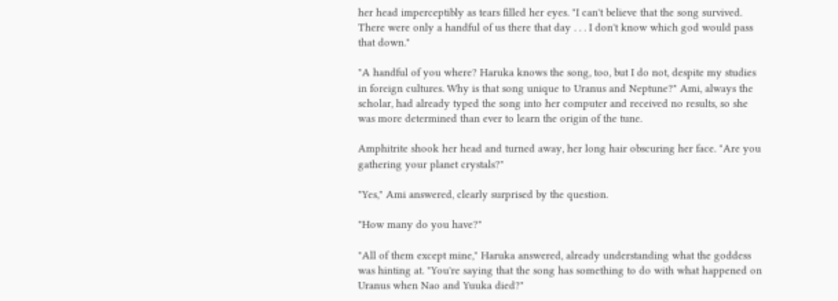her head imperceptibly as tears filled her eyes. "I can't believe that the song survived. There were only a handful of us there that day . . . I don't know which god would pass that down."

"A handful of you where? Haruka knows the song, too, but I do not, despite my studies in foreign cultures. Why is that song unique to Uranus and Neptune?" Ami, always the scholar, had already typed the song into her computer and received no results, so she was more determined than ever to learn the origin of the tune.

Amphitrite shook her head and turned away, her long hair obscuring her face. "Are you gathering your planet crystals?"

"Yes," Ami answered, clearly surprised by the question.

"How many do you have?"

"All of them except mine," Haruka answered, already understanding what the goddess was hinting at. "You're saying that the song has something to do with what happened on Uranus when Nao and Yuuka died?"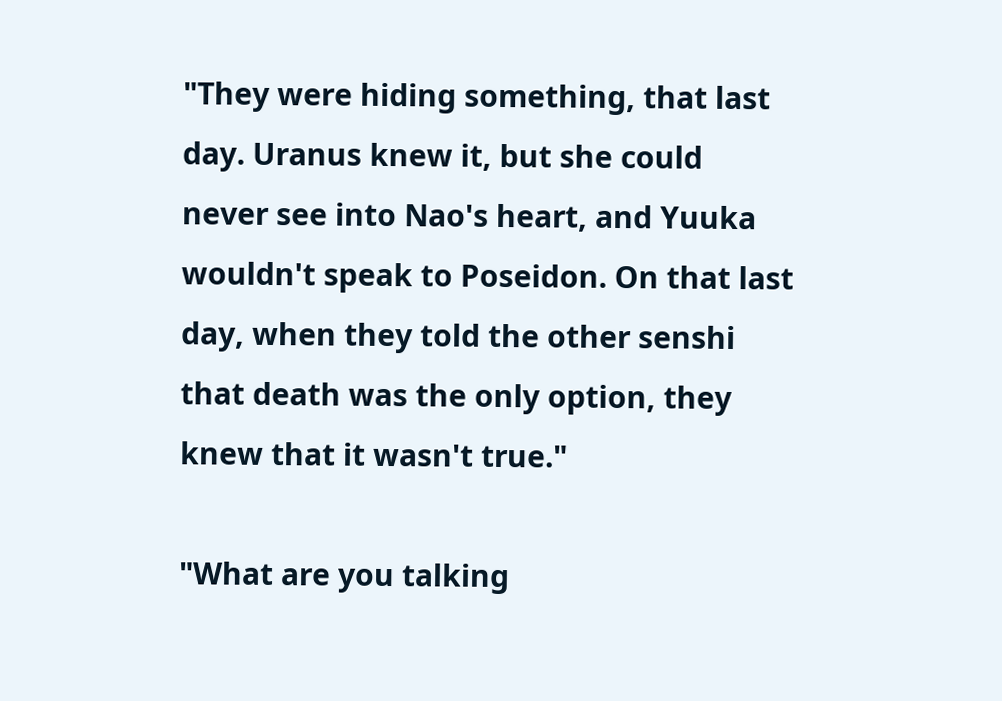"They were hiding something, that last day. Uranus knew it, but she could never see into Nao's heart, and Yuuka wouldn't speak to Poseidon. On that last day, when they told the other senshi that death was the only option, they knew that it wasn't true."

"What are you talking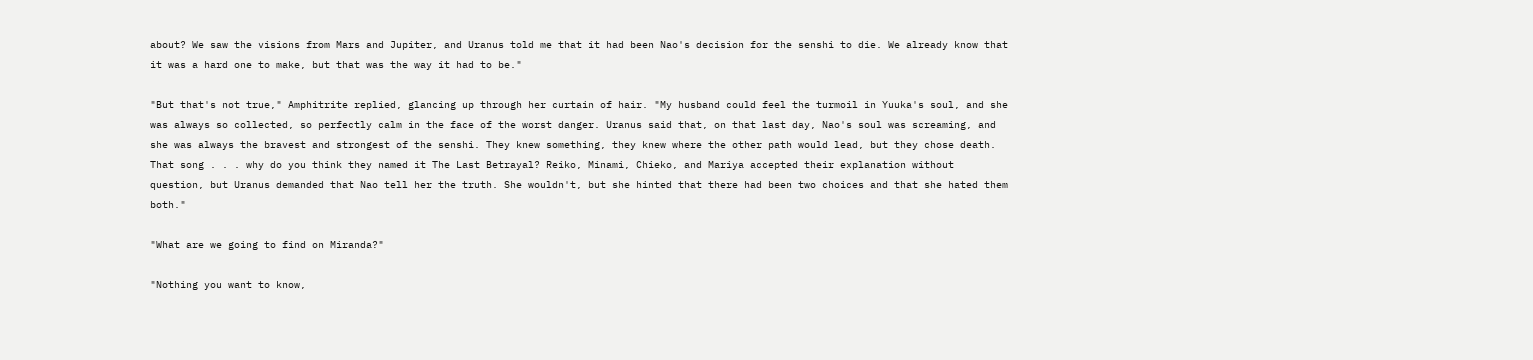about? We saw the visions from Mars and Jupiter, and Uranus told me that it had been Nao's decision for the senshi to die. We already know that it was a hard one to make, but that was the way it had to be."

"But that's not true," Amphitrite replied, glancing up through her curtain of hair. "My husband could feel the turmoil in Yuuka's soul, and she was always so collected, so perfectly calm in the face of the worst danger. Uranus said that, on that last day, Nao's soul was screaming, and she was always the bravest and strongest of the senshi. They knew something, they knew where the other path would lead, but they chose death. That song . . . why do you think they named it The Last Betrayal? Reiko, Minami, Chieko, and Mariya accepted their explanation without question, but Uranus demanded that Nao tell her the truth. She wouldn't, but she hinted that there had been two choices and that she hated them both."

"What are we going to find on Miranda?"

"Nothing you want to know,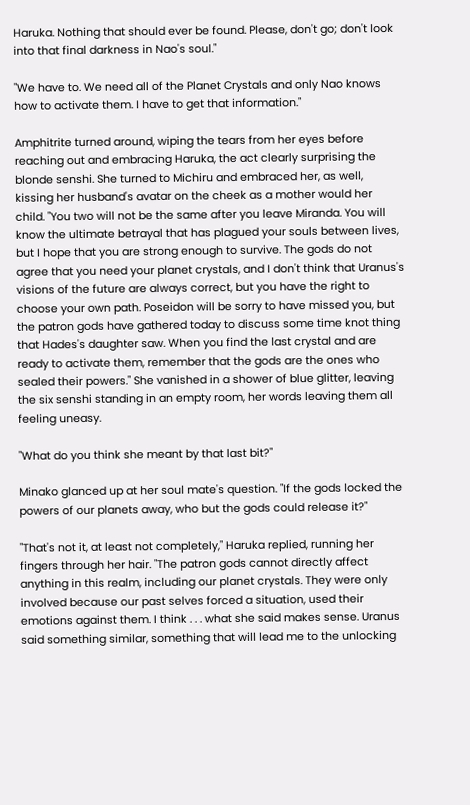Haruka. Nothing that should ever be found. Please, don't go; don't look into that final darkness in Nao's soul."

"We have to. We need all of the Planet Crystals and only Nao knows how to activate them. I have to get that information."

Amphitrite turned around, wiping the tears from her eyes before reaching out and embracing Haruka, the act clearly surprising the blonde senshi. She turned to Michiru and embraced her, as well, kissing her husband's avatar on the cheek as a mother would her child. "You two will not be the same after you leave Miranda. You will know the ultimate betrayal that has plagued your souls between lives, but I hope that you are strong enough to survive. The gods do not agree that you need your planet crystals, and I don't think that Uranus's visions of the future are always correct, but you have the right to choose your own path. Poseidon will be sorry to have missed you, but the patron gods have gathered today to discuss some time knot thing that Hades's daughter saw. When you find the last crystal and are ready to activate them, remember that the gods are the ones who sealed their powers." She vanished in a shower of blue glitter, leaving the six senshi standing in an empty room, her words leaving them all feeling uneasy.

"What do you think she meant by that last bit?"

Minako glanced up at her soul mate's question. "If the gods locked the powers of our planets away, who but the gods could release it?"

"That's not it, at least not completely," Haruka replied, running her fingers through her hair. "The patron gods cannot directly affect anything in this realm, including our planet crystals. They were only involved because our past selves forced a situation, used their emotions against them. I think . . . what she said makes sense. Uranus said something similar, something that will lead me to the unlocking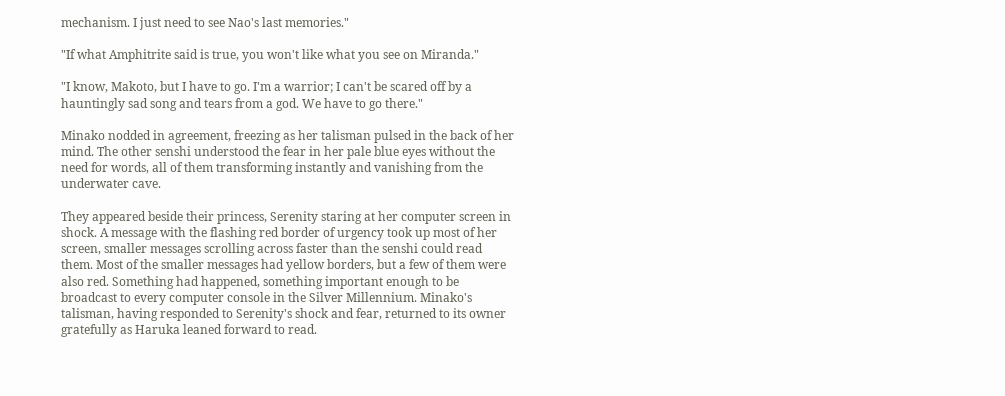mechanism. I just need to see Nao's last memories."

"If what Amphitrite said is true, you won't like what you see on Miranda."

"I know, Makoto, but I have to go. I'm a warrior; I can't be scared off by a hauntingly sad song and tears from a god. We have to go there."

Minako nodded in agreement, freezing as her talisman pulsed in the back of her mind. The other senshi understood the fear in her pale blue eyes without the need for words, all of them transforming instantly and vanishing from the underwater cave.

They appeared beside their princess, Serenity staring at her computer screen in shock. A message with the flashing red border of urgency took up most of her screen, smaller messages scrolling across faster than the senshi could read them. Most of the smaller messages had yellow borders, but a few of them were also red. Something had happened, something important enough to be broadcast to every computer console in the Silver Millennium. Minako's talisman, having responded to Serenity's shock and fear, returned to its owner gratefully as Haruka leaned forward to read.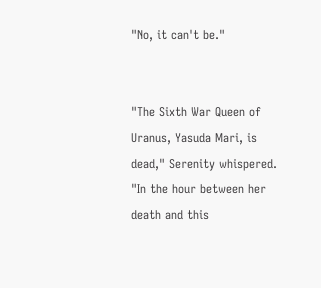"No, it can't be."


"The Sixth War Queen of Uranus, Yasuda Mari, is dead," Serenity whispered. "In the hour between her death and this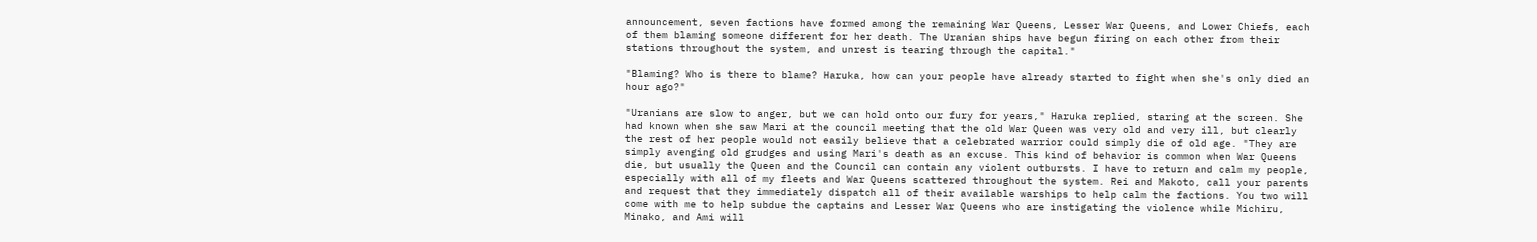announcement, seven factions have formed among the remaining War Queens, Lesser War Queens, and Lower Chiefs, each of them blaming someone different for her death. The Uranian ships have begun firing on each other from their stations throughout the system, and unrest is tearing through the capital."

"Blaming? Who is there to blame? Haruka, how can your people have already started to fight when she's only died an hour ago?"

"Uranians are slow to anger, but we can hold onto our fury for years," Haruka replied, staring at the screen. She had known when she saw Mari at the council meeting that the old War Queen was very old and very ill, but clearly the rest of her people would not easily believe that a celebrated warrior could simply die of old age. "They are simply avenging old grudges and using Mari's death as an excuse. This kind of behavior is common when War Queens die, but usually the Queen and the Council can contain any violent outbursts. I have to return and calm my people, especially with all of my fleets and War Queens scattered throughout the system. Rei and Makoto, call your parents and request that they immediately dispatch all of their available warships to help calm the factions. You two will come with me to help subdue the captains and Lesser War Queens who are instigating the violence while Michiru, Minako, and Ami will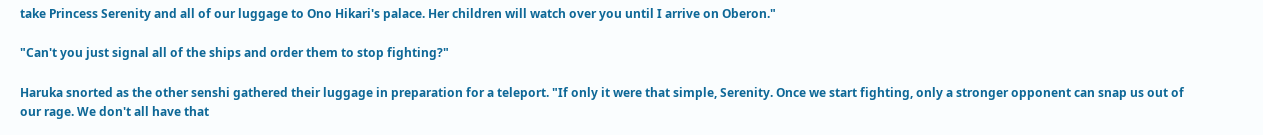take Princess Serenity and all of our luggage to Ono Hikari's palace. Her children will watch over you until I arrive on Oberon."

"Can't you just signal all of the ships and order them to stop fighting?"

Haruka snorted as the other senshi gathered their luggage in preparation for a teleport. "If only it were that simple, Serenity. Once we start fighting, only a stronger opponent can snap us out of our rage. We don't all have that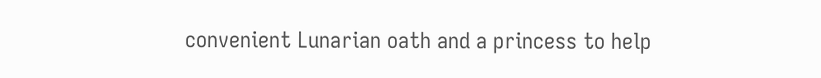convenient Lunarian oath and a princess to help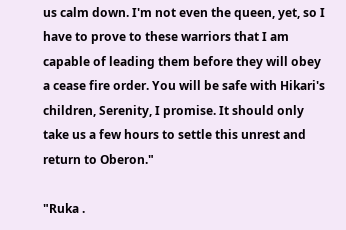us calm down. I'm not even the queen, yet, so I have to prove to these warriors that I am capable of leading them before they will obey a cease fire order. You will be safe with Hikari's children, Serenity, I promise. It should only take us a few hours to settle this unrest and return to Oberon."

"Ruka .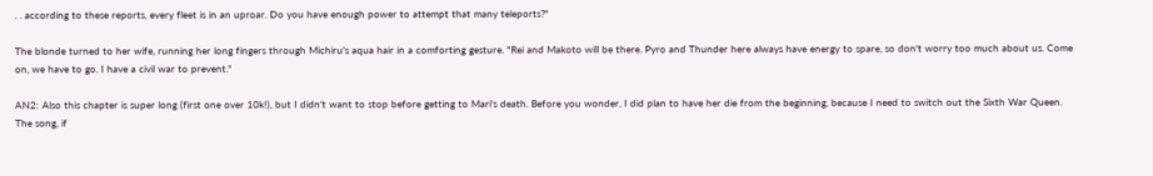. . according to these reports, every fleet is in an uproar. Do you have enough power to attempt that many teleports?"

The blonde turned to her wife, running her long fingers through Michiru's aqua hair in a comforting gesture. "Rei and Makoto will be there. Pyro and Thunder here always have energy to spare, so don't worry too much about us. Come on, we have to go. I have a civil war to prevent."

AN2: Also this chapter is super long (first one over 10k!), but I didn't want to stop before getting to Mari's death. Before you wonder, I did plan to have her die from the beginning, because I need to switch out the Sixth War Queen. The song, if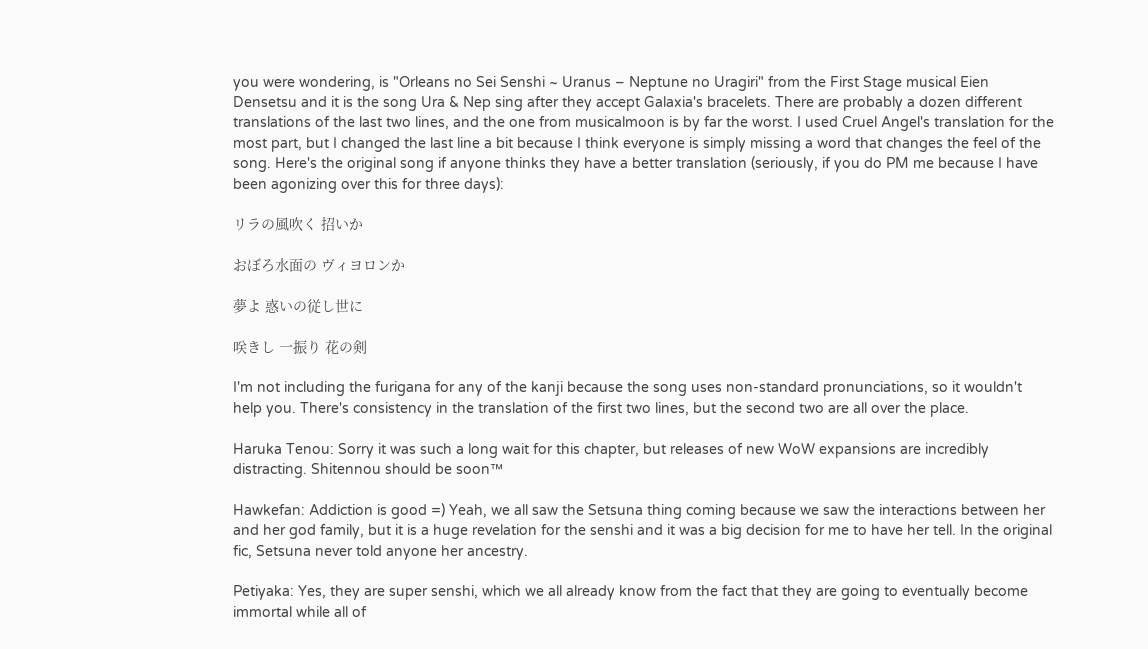you were wondering, is "Orleans no Sei Senshi ~ Uranus – Neptune no Uragiri" from the First Stage musical Eien Densetsu and it is the song Ura & Nep sing after they accept Galaxia's bracelets. There are probably a dozen different translations of the last two lines, and the one from musicalmoon is by far the worst. I used Cruel Angel's translation for the most part, but I changed the last line a bit because I think everyone is simply missing a word that changes the feel of the song. Here's the original song if anyone thinks they have a better translation (seriously, if you do PM me because I have been agonizing over this for three days):

リラの風吹く 招いか

おぼろ水面の ヴィヨロンか

夢よ 惑いの従し世に

咲きし 一振り 花の剣

I'm not including the furigana for any of the kanji because the song uses non-standard pronunciations, so it wouldn't help you. There's consistency in the translation of the first two lines, but the second two are all over the place.

Haruka Tenou: Sorry it was such a long wait for this chapter, but releases of new WoW expansions are incredibly distracting. Shitennou should be soon™

Hawkefan: Addiction is good =) Yeah, we all saw the Setsuna thing coming because we saw the interactions between her and her god family, but it is a huge revelation for the senshi and it was a big decision for me to have her tell. In the original fic, Setsuna never told anyone her ancestry.

Petiyaka: Yes, they are super senshi, which we all already know from the fact that they are going to eventually become immortal while all of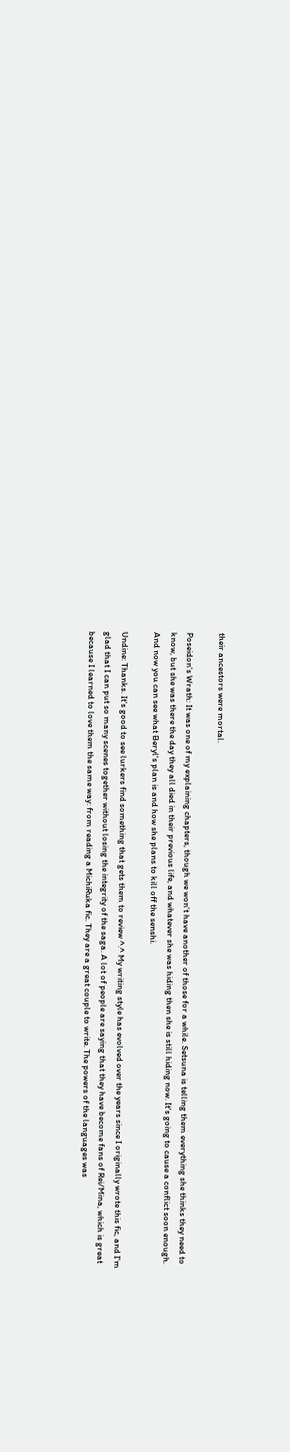their ancestors were mortal.

Poseidon's Wrath: It was one of my explaining chapters, though we won't have another of those for a while. Setsuna is telling them everything she thinks they need to know, but she was there the day they all died in their previous life, and whatever she was hiding then she is still hiding now. It's going to cause a conflict soon enough. And now you can see what Beryl's plan is and how she plans to kill off the senshi.

Undine: Thanks. It's good to see lurkers find something that gets them to review ^.^ My writing style has evolved over the years since I originally wrote this fic, and I'm glad that I can put so many scenes together without losing the integrity of the saga. A lot of people are saying that they have become fans of Rei/Mina, which is great because I learned to love them the same way: from reading a MichiRuka fic. They are a great couple to write. The powers of the languages was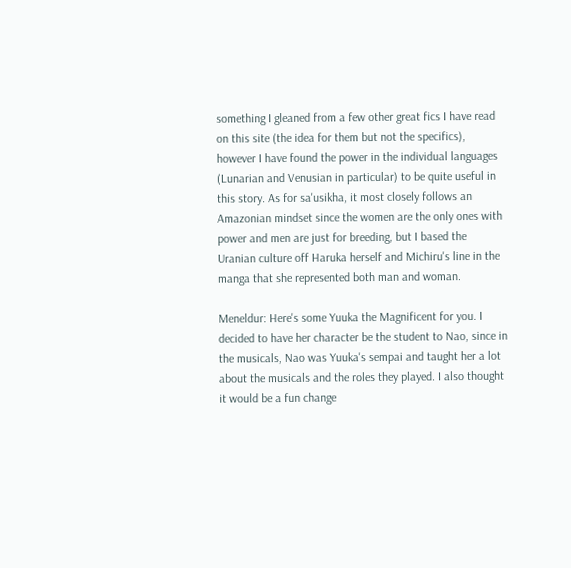something I gleaned from a few other great fics I have read on this site (the idea for them but not the specifics), however I have found the power in the individual languages (Lunarian and Venusian in particular) to be quite useful in this story. As for sa'usikha, it most closely follows an Amazonian mindset since the women are the only ones with power and men are just for breeding, but I based the Uranian culture off Haruka herself and Michiru's line in the manga that she represented both man and woman.

Meneldur: Here's some Yuuka the Magnificent for you. I decided to have her character be the student to Nao, since in the musicals, Nao was Yuuka's sempai and taught her a lot about the musicals and the roles they played. I also thought it would be a fun change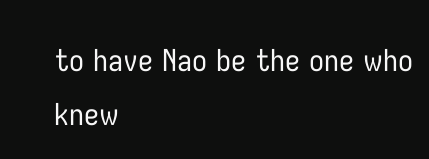to have Nao be the one who knew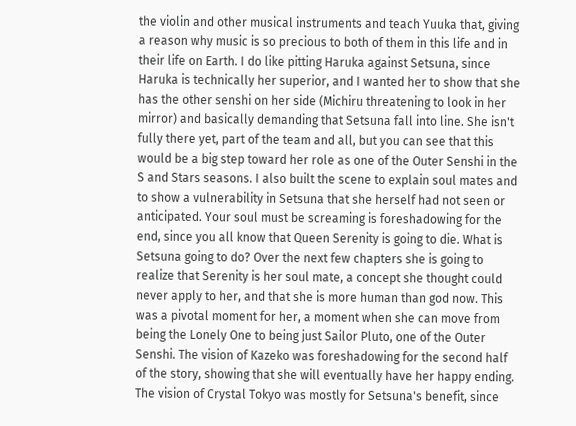the violin and other musical instruments and teach Yuuka that, giving a reason why music is so precious to both of them in this life and in their life on Earth. I do like pitting Haruka against Setsuna, since Haruka is technically her superior, and I wanted her to show that she has the other senshi on her side (Michiru threatening to look in her mirror) and basically demanding that Setsuna fall into line. She isn't fully there yet, part of the team and all, but you can see that this would be a big step toward her role as one of the Outer Senshi in the S and Stars seasons. I also built the scene to explain soul mates and to show a vulnerability in Setsuna that she herself had not seen or anticipated. Your soul must be screaming is foreshadowing for the end, since you all know that Queen Serenity is going to die. What is Setsuna going to do? Over the next few chapters she is going to realize that Serenity is her soul mate, a concept she thought could never apply to her, and that she is more human than god now. This was a pivotal moment for her, a moment when she can move from being the Lonely One to being just Sailor Pluto, one of the Outer Senshi. The vision of Kazeko was foreshadowing for the second half of the story, showing that she will eventually have her happy ending. The vision of Crystal Tokyo was mostly for Setsuna's benefit, since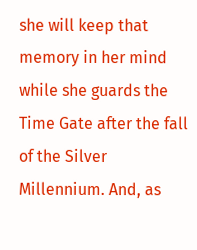she will keep that memory in her mind while she guards the Time Gate after the fall of the Silver Millennium. And, as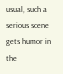usual, such a serious scene gets humor in the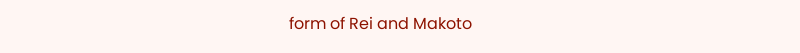form of Rei and Makoto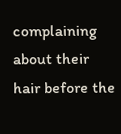complaining about their hair before the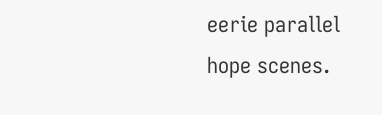eerie parallel hope scenes.